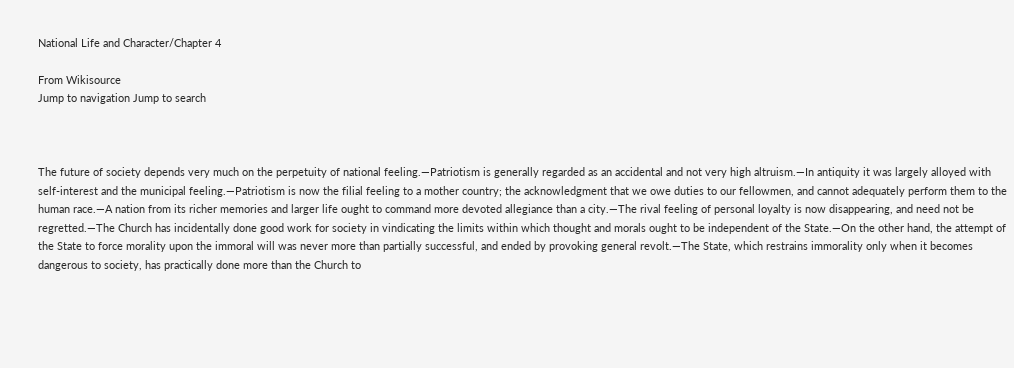National Life and Character/Chapter 4

From Wikisource
Jump to navigation Jump to search



The future of society depends very much on the perpetuity of national feeling.—Patriotism is generally regarded as an accidental and not very high altruism.—In antiquity it was largely alloyed with self-interest and the municipal feeling.—Patriotism is now the filial feeling to a mother country; the acknowledgment that we owe duties to our fellowmen, and cannot adequately perform them to the human race.—A nation from its richer memories and larger life ought to command more devoted allegiance than a city.—The rival feeling of personal loyalty is now disappearing, and need not be regretted.—The Church has incidentally done good work for society in vindicating the limits within which thought and morals ought to be independent of the State.—On the other hand, the attempt of the State to force morality upon the immoral will was never more than partially successful, and ended by provoking general revolt.—The State, which restrains immorality only when it becomes dangerous to society, has practically done more than the Church to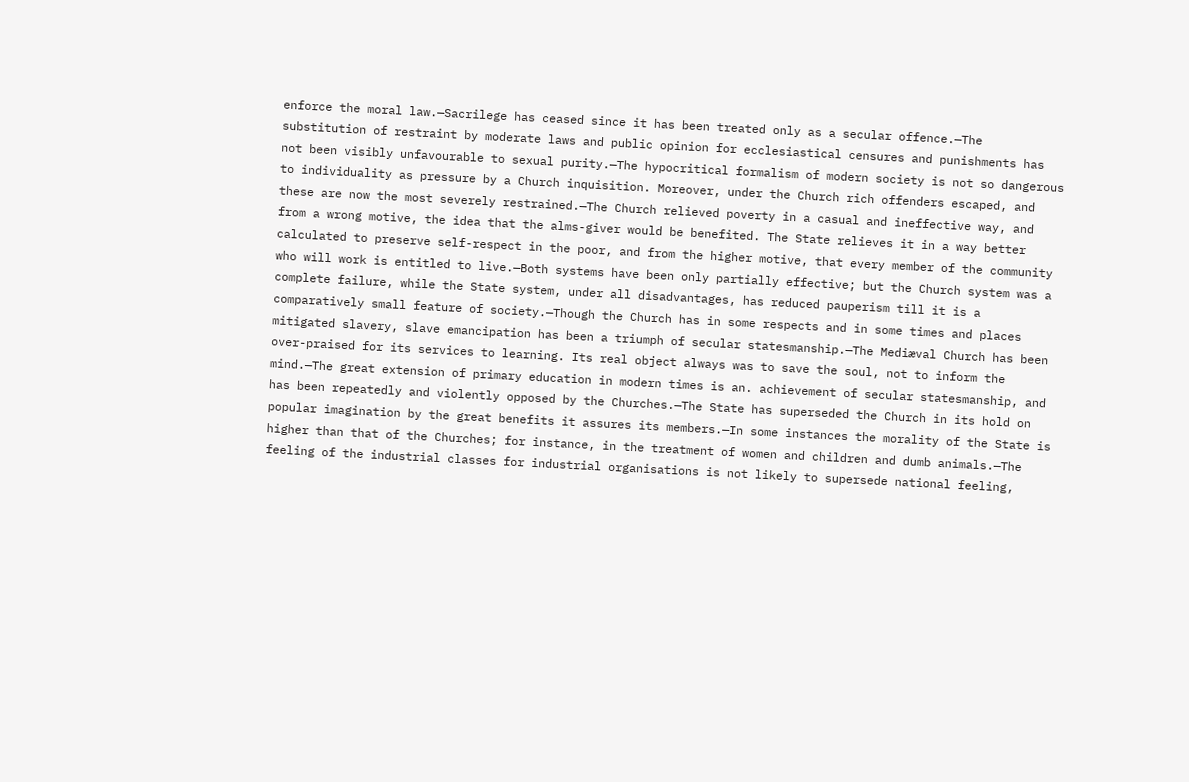enforce the moral law.—Sacrilege has ceased since it has been treated only as a secular offence.—The substitution of restraint by moderate laws and public opinion for ecclesiastical censures and punishments has not been visibly unfavourable to sexual purity.—The hypocritical formalism of modern society is not so dangerous to individuality as pressure by a Church inquisition. Moreover, under the Church rich offenders escaped, and these are now the most severely restrained.—The Church relieved poverty in a casual and ineffective way, and from a wrong motive, the idea that the alms-giver would be benefited. The State relieves it in a way better calculated to preserve self-respect in the poor, and from the higher motive, that every member of the community who will work is entitled to live.—Both systems have been only partially effective; but the Church system was a complete failure, while the State system, under all disadvantages, has reduced pauperism till it is a comparatively small feature of society.—Though the Church has in some respects and in some times and places mitigated slavery, slave emancipation has been a triumph of secular statesmanship.—The Mediæval Church has been over-praised for its services to learning. Its real object always was to save the soul, not to inform the mind.—The great extension of primary education in modern times is an. achievement of secular statesmanship, and has been repeatedly and violently opposed by the Churches.—The State has superseded the Church in its hold on popular imagination by the great benefits it assures its members.—In some instances the morality of the State is higher than that of the Churches; for instance, in the treatment of women and children and dumb animals.—The feeling of the industrial classes for industrial organisations is not likely to supersede national feeling,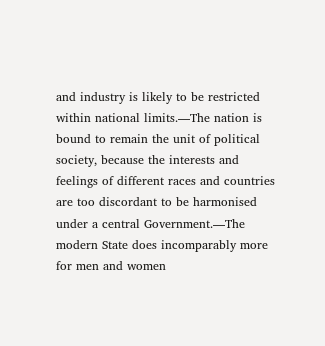and industry is likely to be restricted within national limits.—The nation is bound to remain the unit of political society, because the interests and feelings of different races and countries are too discordant to be harmonised under a central Government.—The modern State does incomparably more for men and women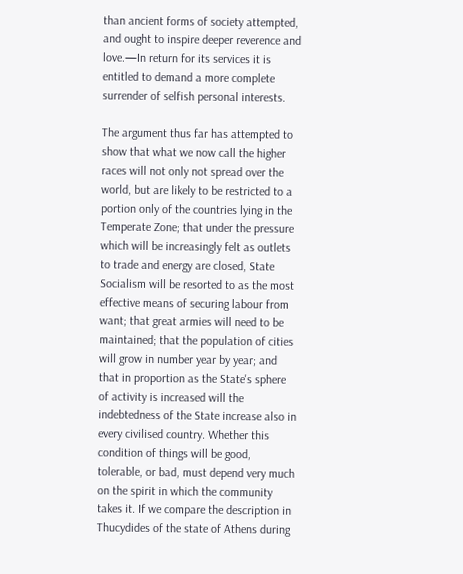than ancient forms of society attempted, and ought to inspire deeper reverence and love.—In return for its services it is entitled to demand a more complete surrender of selfish personal interests.

The argument thus far has attempted to show that what we now call the higher races will not only not spread over the world, but are likely to be restricted to a portion only of the countries lying in the Temperate Zone; that under the pressure which will be increasingly felt as outlets to trade and energy are closed, State Socialism will be resorted to as the most effective means of securing labour from want; that great armies will need to be maintained; that the population of cities will grow in number year by year; and that in proportion as the State's sphere of activity is increased will the indebtedness of the State increase also in every civilised country. Whether this condition of things will be good, tolerable, or bad, must depend very much on the spirit in which the community takes it. If we compare the description in Thucydides of the state of Athens during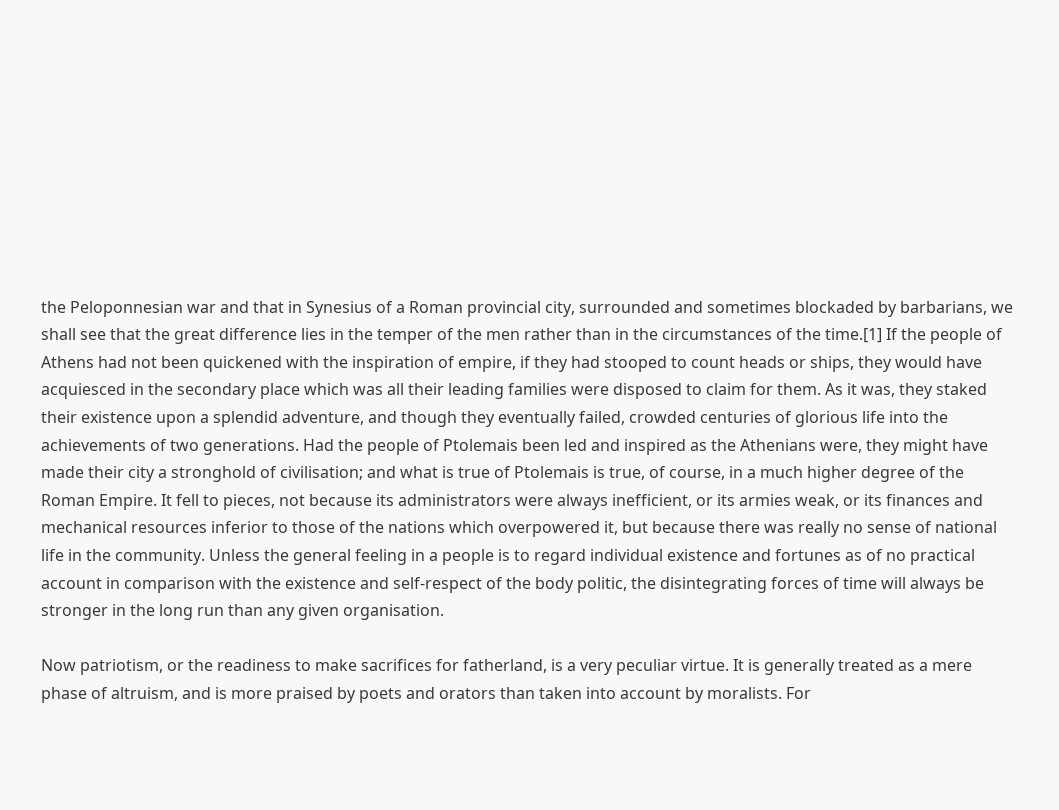the Peloponnesian war and that in Synesius of a Roman provincial city, surrounded and sometimes blockaded by barbarians, we shall see that the great difference lies in the temper of the men rather than in the circumstances of the time.[1] If the people of Athens had not been quickened with the inspiration of empire, if they had stooped to count heads or ships, they would have acquiesced in the secondary place which was all their leading families were disposed to claim for them. As it was, they staked their existence upon a splendid adventure, and though they eventually failed, crowded centuries of glorious life into the achievements of two generations. Had the people of Ptolemais been led and inspired as the Athenians were, they might have made their city a stronghold of civilisation; and what is true of Ptolemais is true, of course, in a much higher degree of the Roman Empire. It fell to pieces, not because its administrators were always inefficient, or its armies weak, or its finances and mechanical resources inferior to those of the nations which overpowered it, but because there was really no sense of national life in the community. Unless the general feeling in a people is to regard individual existence and fortunes as of no practical account in comparison with the existence and self-respect of the body politic, the disintegrating forces of time will always be stronger in the long run than any given organisation.

Now patriotism, or the readiness to make sacrifices for fatherland, is a very peculiar virtue. It is generally treated as a mere phase of altruism, and is more praised by poets and orators than taken into account by moralists. For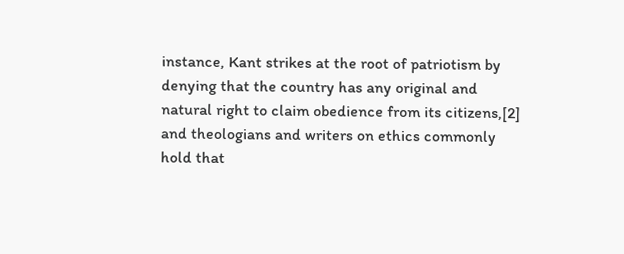instance, Kant strikes at the root of patriotism by denying that the country has any original and natural right to claim obedience from its citizens,[2] and theologians and writers on ethics commonly hold that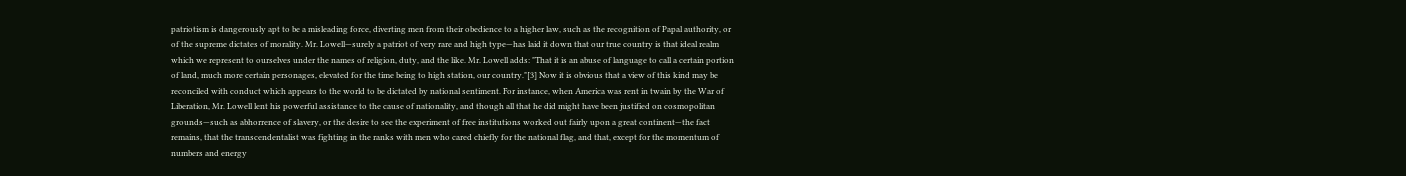patriotism is dangerously apt to be a misleading force, diverting men from their obedience to a higher law, such as the recognition of Papal authority, or of the supreme dictates of morality. Mr. Lowell—surely a patriot of very rare and high type—has laid it down that our true country is that ideal realm which we represent to ourselves under the names of religion, duty, and the like. Mr. Lowell adds: "That it is an abuse of language to call a certain portion of land, much more certain personages, elevated for the time being to high station, our country."[3] Now it is obvious that a view of this kind may be reconciled with conduct which appears to the world to be dictated by national sentiment. For instance, when America was rent in twain by the War of Liberation, Mr. Lowell lent his powerful assistance to the cause of nationality, and though all that he did might have been justified on cosmopolitan grounds—such as abhorrence of slavery, or the desire to see the experiment of free institutions worked out fairly upon a great continent—the fact remains, that the transcendentalist was fighting in the ranks with men who cared chiefly for the national flag, and that, except for the momentum of numbers and energy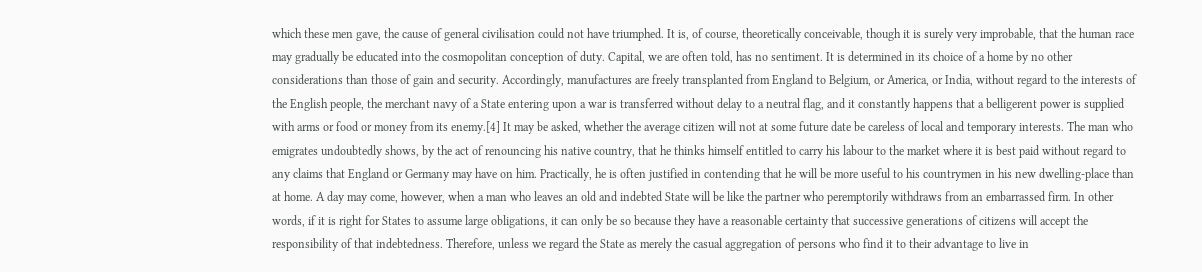which these men gave, the cause of general civilisation could not have triumphed. It is, of course, theoretically conceivable, though it is surely very improbable, that the human race may gradually be educated into the cosmopolitan conception of duty. Capital, we are often told, has no sentiment. It is determined in its choice of a home by no other considerations than those of gain and security. Accordingly, manufactures are freely transplanted from England to Belgium, or America, or India, without regard to the interests of the English people, the merchant navy of a State entering upon a war is transferred without delay to a neutral flag, and it constantly happens that a belligerent power is supplied with arms or food or money from its enemy.[4] It may be asked, whether the average citizen will not at some future date be careless of local and temporary interests. The man who emigrates undoubtedly shows, by the act of renouncing his native country, that he thinks himself entitled to carry his labour to the market where it is best paid without regard to any claims that England or Germany may have on him. Practically, he is often justified in contending that he will be more useful to his countrymen in his new dwelling-place than at home. A day may come, however, when a man who leaves an old and indebted State will be like the partner who peremptorily withdraws from an embarrassed firm. In other words, if it is right for States to assume large obligations, it can only be so because they have a reasonable certainty that successive generations of citizens will accept the responsibility of that indebtedness. Therefore, unless we regard the State as merely the casual aggregation of persons who find it to their advantage to live in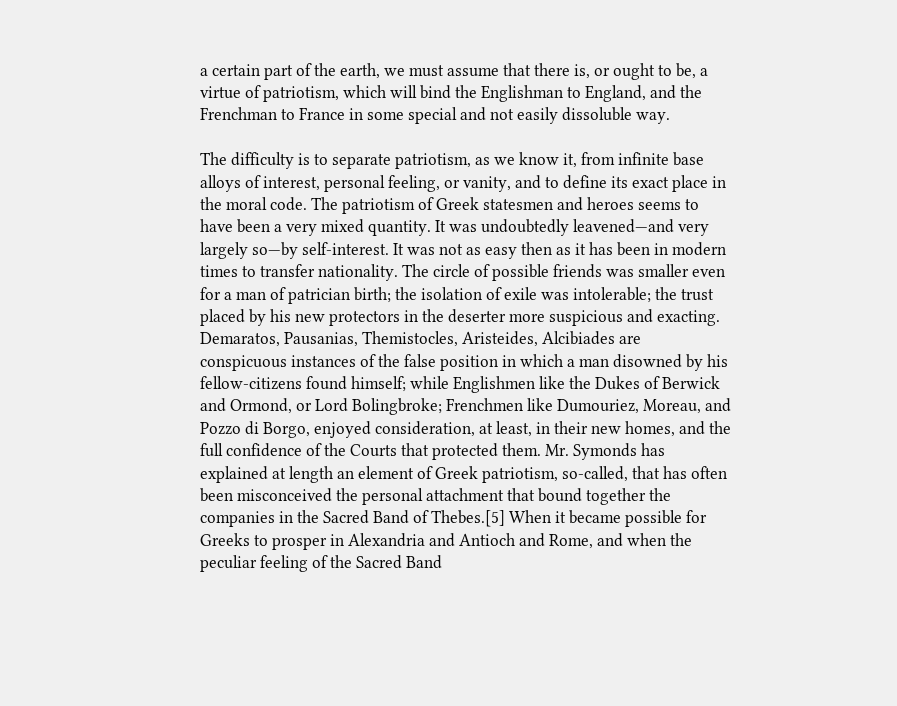a certain part of the earth, we must assume that there is, or ought to be, a virtue of patriotism, which will bind the Englishman to England, and the Frenchman to France in some special and not easily dissoluble way.

The difficulty is to separate patriotism, as we know it, from infinite base alloys of interest, personal feeling, or vanity, and to define its exact place in the moral code. The patriotism of Greek statesmen and heroes seems to have been a very mixed quantity. It was undoubtedly leavened—and very largely so—by self-interest. It was not as easy then as it has been in modern times to transfer nationality. The circle of possible friends was smaller even for a man of patrician birth; the isolation of exile was intolerable; the trust placed by his new protectors in the deserter more suspicious and exacting. Demaratos, Pausanias, Themistocles, Aristeides, Alcibiades are conspicuous instances of the false position in which a man disowned by his fellow-citizens found himself; while Englishmen like the Dukes of Berwick and Ormond, or Lord Bolingbroke; Frenchmen like Dumouriez, Moreau, and Pozzo di Borgo, enjoyed consideration, at least, in their new homes, and the full confidence of the Courts that protected them. Mr. Symonds has explained at length an element of Greek patriotism, so-called, that has often been misconceived the personal attachment that bound together the companies in the Sacred Band of Thebes.[5] When it became possible for Greeks to prosper in Alexandria and Antioch and Rome, and when the peculiar feeling of the Sacred Band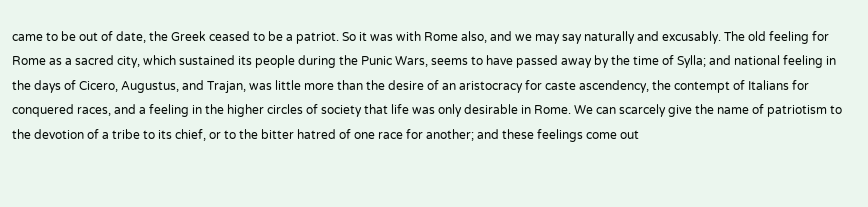came to be out of date, the Greek ceased to be a patriot. So it was with Rome also, and we may say naturally and excusably. The old feeling for Rome as a sacred city, which sustained its people during the Punic Wars, seems to have passed away by the time of Sylla; and national feeling in the days of Cicero, Augustus, and Trajan, was little more than the desire of an aristocracy for caste ascendency, the contempt of Italians for conquered races, and a feeling in the higher circles of society that life was only desirable in Rome. We can scarcely give the name of patriotism to the devotion of a tribe to its chief, or to the bitter hatred of one race for another; and these feelings come out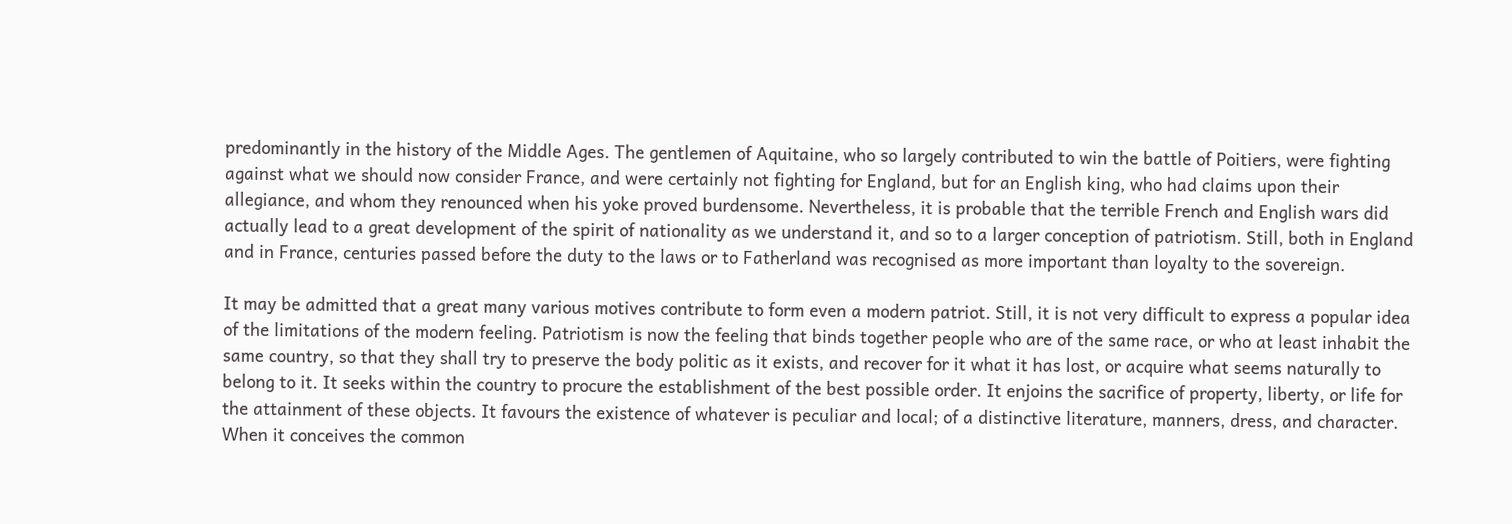predominantly in the history of the Middle Ages. The gentlemen of Aquitaine, who so largely contributed to win the battle of Poitiers, were fighting against what we should now consider France, and were certainly not fighting for England, but for an English king, who had claims upon their allegiance, and whom they renounced when his yoke proved burdensome. Nevertheless, it is probable that the terrible French and English wars did actually lead to a great development of the spirit of nationality as we understand it, and so to a larger conception of patriotism. Still, both in England and in France, centuries passed before the duty to the laws or to Fatherland was recognised as more important than loyalty to the sovereign.

It may be admitted that a great many various motives contribute to form even a modern patriot. Still, it is not very difficult to express a popular idea of the limitations of the modern feeling. Patriotism is now the feeling that binds together people who are of the same race, or who at least inhabit the same country, so that they shall try to preserve the body politic as it exists, and recover for it what it has lost, or acquire what seems naturally to belong to it. It seeks within the country to procure the establishment of the best possible order. It enjoins the sacrifice of property, liberty, or life for the attainment of these objects. It favours the existence of whatever is peculiar and local; of a distinctive literature, manners, dress, and character. When it conceives the common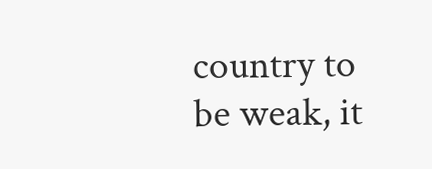country to be weak, it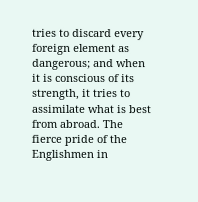tries to discard every foreign element as dangerous; and when it is conscious of its strength, it tries to assimilate what is best from abroad. The fierce pride of the Englishmen in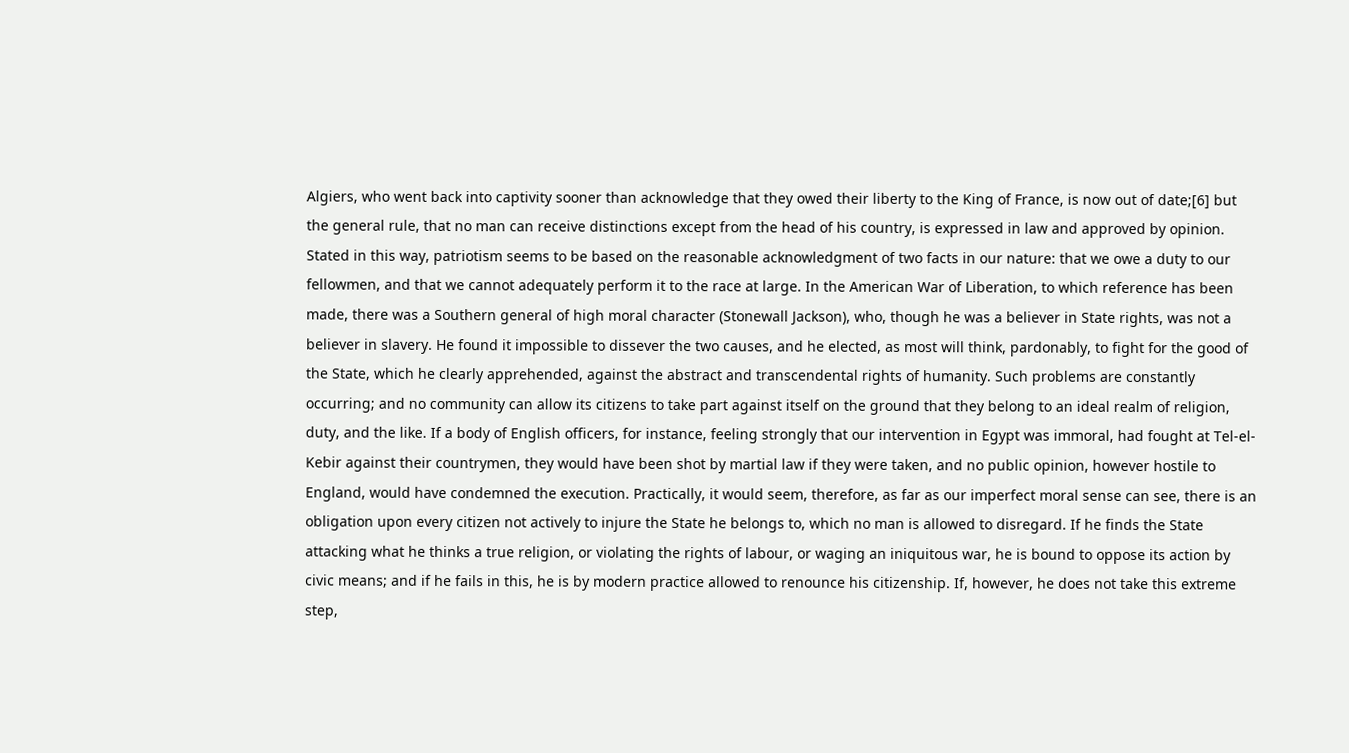Algiers, who went back into captivity sooner than acknowledge that they owed their liberty to the King of France, is now out of date;[6] but the general rule, that no man can receive distinctions except from the head of his country, is expressed in law and approved by opinion. Stated in this way, patriotism seems to be based on the reasonable acknowledgment of two facts in our nature: that we owe a duty to our fellowmen, and that we cannot adequately perform it to the race at large. In the American War of Liberation, to which reference has been made, there was a Southern general of high moral character (Stonewall Jackson), who, though he was a believer in State rights, was not a believer in slavery. He found it impossible to dissever the two causes, and he elected, as most will think, pardonably, to fight for the good of the State, which he clearly apprehended, against the abstract and transcendental rights of humanity. Such problems are constantly occurring; and no community can allow its citizens to take part against itself on the ground that they belong to an ideal realm of religion, duty, and the like. If a body of English officers, for instance, feeling strongly that our intervention in Egypt was immoral, had fought at Tel-el-Kebir against their countrymen, they would have been shot by martial law if they were taken, and no public opinion, however hostile to England, would have condemned the execution. Practically, it would seem, therefore, as far as our imperfect moral sense can see, there is an obligation upon every citizen not actively to injure the State he belongs to, which no man is allowed to disregard. If he finds the State attacking what he thinks a true religion, or violating the rights of labour, or waging an iniquitous war, he is bound to oppose its action by civic means; and if he fails in this, he is by modern practice allowed to renounce his citizenship. If, however, he does not take this extreme step,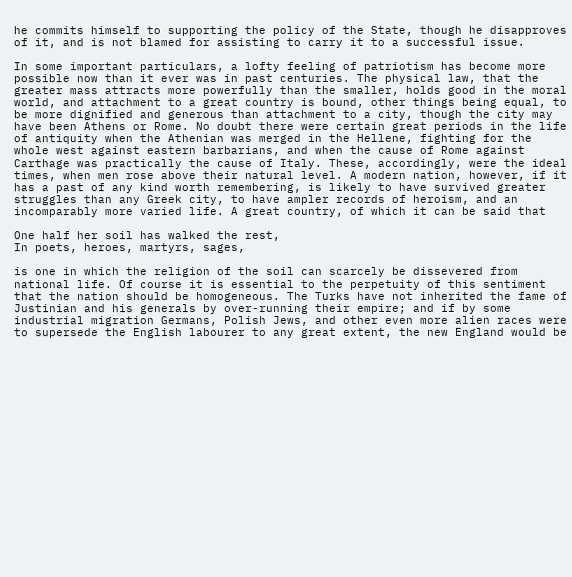he commits himself to supporting the policy of the State, though he disapproves of it, and is not blamed for assisting to carry it to a successful issue.

In some important particulars, a lofty feeling of patriotism has become more possible now than it ever was in past centuries. The physical law, that the greater mass attracts more powerfully than the smaller, holds good in the moral world, and attachment to a great country is bound, other things being equal, to be more dignified and generous than attachment to a city, though the city may have been Athens or Rome. No doubt there were certain great periods in the life of antiquity when the Athenian was merged in the Hellene, fighting for the whole west against eastern barbarians, and when the cause of Rome against Carthage was practically the cause of Italy. These, accordingly, were the ideal times, when men rose above their natural level. A modern nation, however, if it has a past of any kind worth remembering, is likely to have survived greater struggles than any Greek city, to have ampler records of heroism, and an incomparably more varied life. A great country, of which it can be said that

One half her soil has walked the rest,
In poets, heroes, martyrs, sages,

is one in which the religion of the soil can scarcely be dissevered from national life. Of course it is essential to the perpetuity of this sentiment that the nation should be homogeneous. The Turks have not inherited the fame of Justinian and his generals by over-running their empire; and if by some industrial migration Germans, Polish Jews, and other even more alien races were to supersede the English labourer to any great extent, the new England would be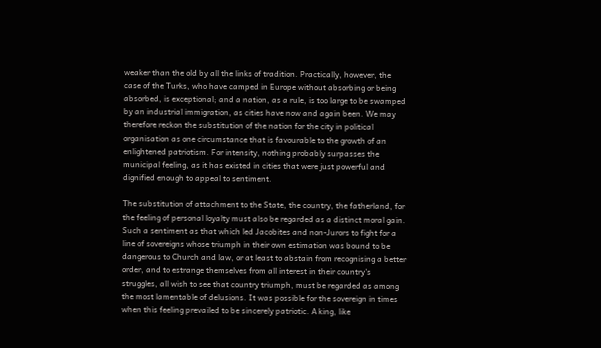weaker than the old by all the links of tradition. Practically, however, the case of the Turks, who have camped in Europe without absorbing or being absorbed, is exceptional; and a nation, as a rule, is too large to be swamped by an industrial immigration, as cities have now and again been. We may therefore reckon the substitution of the nation for the city in political organisation as one circumstance that is favourable to the growth of an enlightened patriotism. For intensity, nothing probably surpasses the municipal feeling, as it has existed in cities that were just powerful and dignified enough to appeal to sentiment.

The substitution of attachment to the State, the country, the fatherland, for the feeling of personal loyalty must also be regarded as a distinct moral gain. Such a sentiment as that which led Jacobites and non-Jurors to fight for a line of sovereigns whose triumph in their own estimation was bound to be dangerous to Church and law, or at least to abstain from recognising a better order, and to estrange themselves from all interest in their country's struggles, all wish to see that country triumph, must be regarded as among the most lamentable of delusions. It was possible for the sovereign in times when this feeling prevailed to be sincerely patriotic. A king, like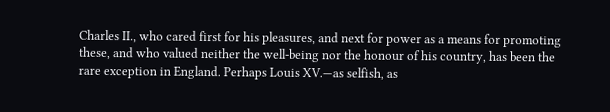Charles II., who cared first for his pleasures, and next for power as a means for promoting these, and who valued neither the well-being nor the honour of his country, has been the rare exception in England. Perhaps Louis XV.—as selfish, as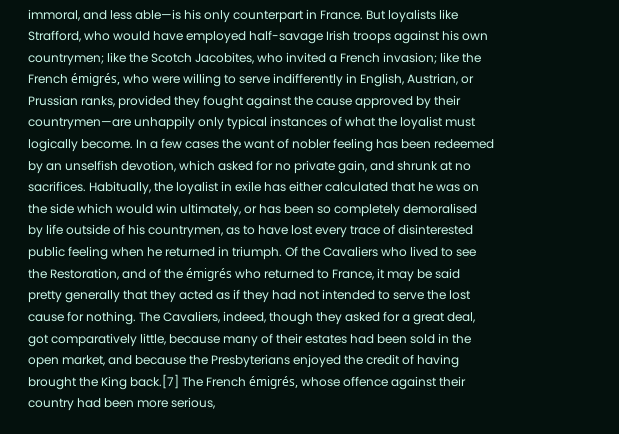immoral, and less able—is his only counterpart in France. But loyalists like Strafford, who would have employed half-savage Irish troops against his own countrymen; like the Scotch Jacobites, who invited a French invasion; like the French émigrés, who were willing to serve indifferently in English, Austrian, or Prussian ranks, provided they fought against the cause approved by their countrymen—are unhappily only typical instances of what the loyalist must logically become. In a few cases the want of nobler feeling has been redeemed by an unselfish devotion, which asked for no private gain, and shrunk at no sacrifices. Habitually, the loyalist in exile has either calculated that he was on the side which would win ultimately, or has been so completely demoralised by life outside of his countrymen, as to have lost every trace of disinterested public feeling when he returned in triumph. Of the Cavaliers who lived to see the Restoration, and of the émigrés who returned to France, it may be said pretty generally that they acted as if they had not intended to serve the lost cause for nothing. The Cavaliers, indeed, though they asked for a great deal, got comparatively little, because many of their estates had been sold in the open market, and because the Presbyterians enjoyed the credit of having brought the King back.[7] The French émigrés, whose offence against their country had been more serious,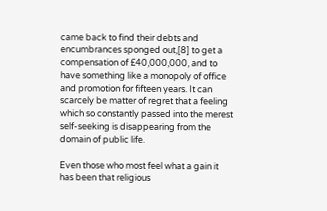came back to find their debts and encumbrances sponged out,[8] to get a compensation of £40,000,000, and to have something like a monopoly of office and promotion for fifteen years. It can scarcely be matter of regret that a feeling which so constantly passed into the merest self-seeking is disappearing from the domain of public life.

Even those who most feel what a gain it has been that religious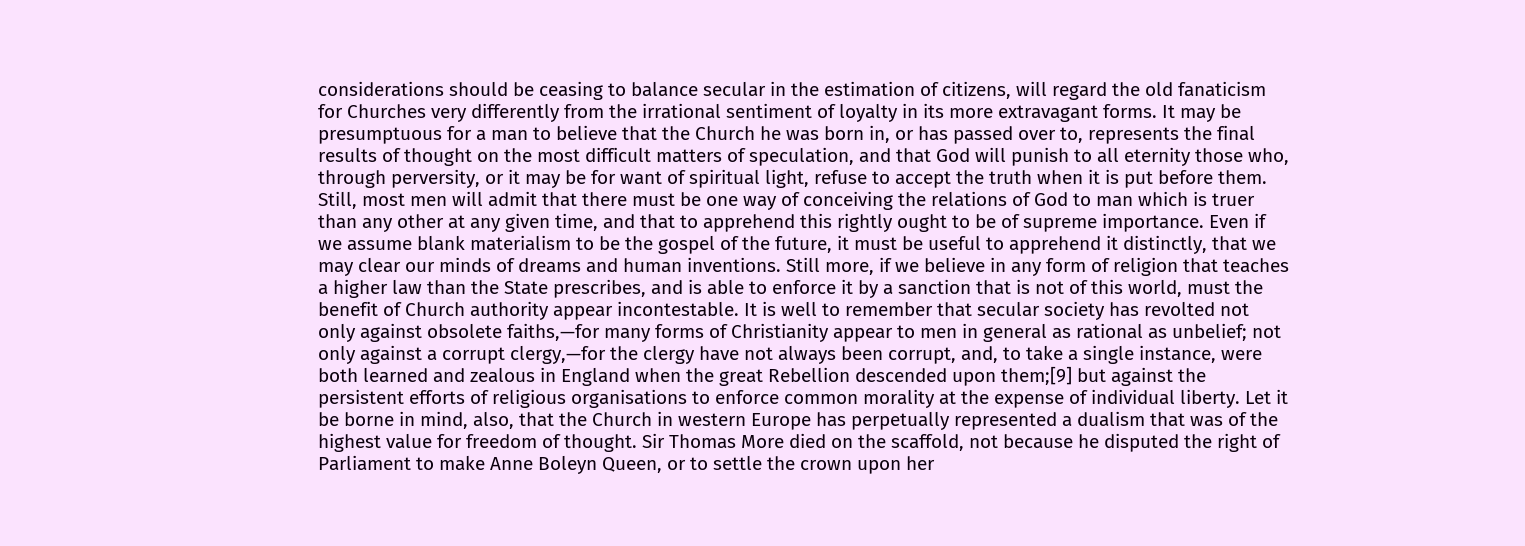considerations should be ceasing to balance secular in the estimation of citizens, will regard the old fanaticism for Churches very differently from the irrational sentiment of loyalty in its more extravagant forms. It may be presumptuous for a man to believe that the Church he was born in, or has passed over to, represents the final results of thought on the most difficult matters of speculation, and that God will punish to all eternity those who, through perversity, or it may be for want of spiritual light, refuse to accept the truth when it is put before them. Still, most men will admit that there must be one way of conceiving the relations of God to man which is truer than any other at any given time, and that to apprehend this rightly ought to be of supreme importance. Even if we assume blank materialism to be the gospel of the future, it must be useful to apprehend it distinctly, that we may clear our minds of dreams and human inventions. Still more, if we believe in any form of religion that teaches a higher law than the State prescribes, and is able to enforce it by a sanction that is not of this world, must the benefit of Church authority appear incontestable. It is well to remember that secular society has revolted not only against obsolete faiths,—for many forms of Christianity appear to men in general as rational as unbelief; not only against a corrupt clergy,—for the clergy have not always been corrupt, and, to take a single instance, were both learned and zealous in England when the great Rebellion descended upon them;[9] but against the persistent efforts of religious organisations to enforce common morality at the expense of individual liberty. Let it be borne in mind, also, that the Church in western Europe has perpetually represented a dualism that was of the highest value for freedom of thought. Sir Thomas More died on the scaffold, not because he disputed the right of Parliament to make Anne Boleyn Queen, or to settle the crown upon her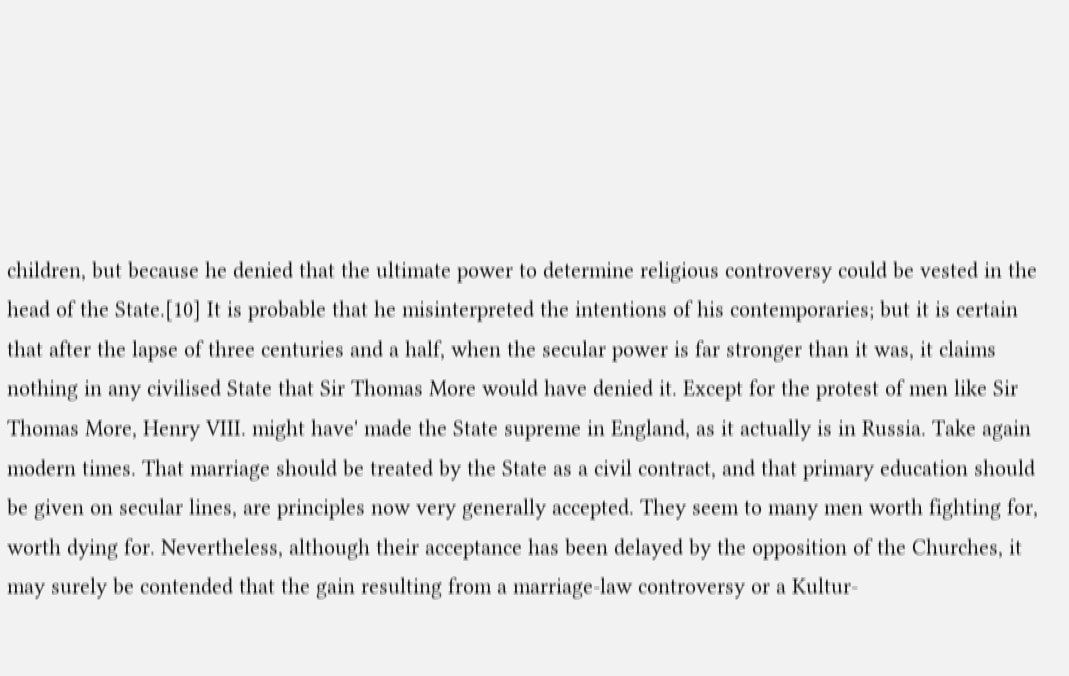children, but because he denied that the ultimate power to determine religious controversy could be vested in the head of the State.[10] It is probable that he misinterpreted the intentions of his contemporaries; but it is certain that after the lapse of three centuries and a half, when the secular power is far stronger than it was, it claims nothing in any civilised State that Sir Thomas More would have denied it. Except for the protest of men like Sir Thomas More, Henry VIII. might have' made the State supreme in England, as it actually is in Russia. Take again modern times. That marriage should be treated by the State as a civil contract, and that primary education should be given on secular lines, are principles now very generally accepted. They seem to many men worth fighting for, worth dying for. Nevertheless, although their acceptance has been delayed by the opposition of the Churches, it may surely be contended that the gain resulting from a marriage-law controversy or a Kultur-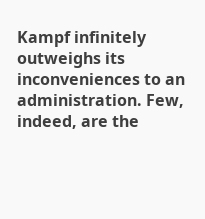Kampf infinitely outweighs its inconveniences to an administration. Few, indeed, are the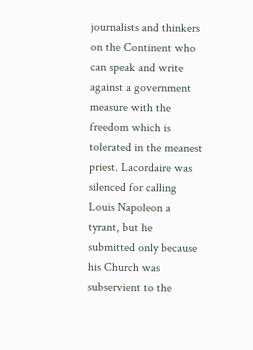journalists and thinkers on the Continent who can speak and write against a government measure with the freedom which is tolerated in the meanest priest. Lacordaire was silenced for calling Louis Napoleon a tyrant, but he submitted only because his Church was subservient to the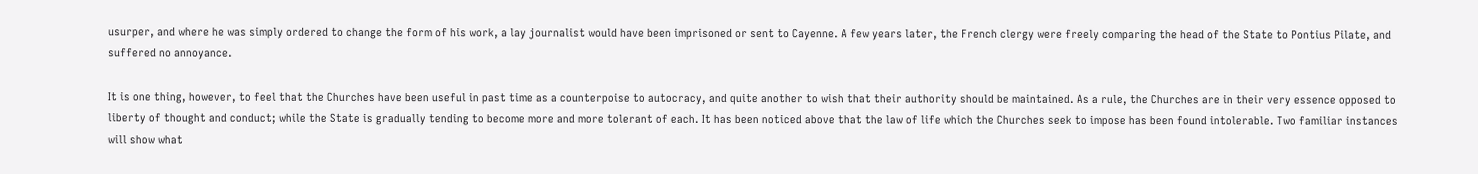usurper, and where he was simply ordered to change the form of his work, a lay journalist would have been imprisoned or sent to Cayenne. A few years later, the French clergy were freely comparing the head of the State to Pontius Pilate, and suffered no annoyance.

It is one thing, however, to feel that the Churches have been useful in past time as a counterpoise to autocracy, and quite another to wish that their authority should be maintained. As a rule, the Churches are in their very essence opposed to liberty of thought and conduct; while the State is gradually tending to become more and more tolerant of each. It has been noticed above that the law of life which the Churches seek to impose has been found intolerable. Two familiar instances will show what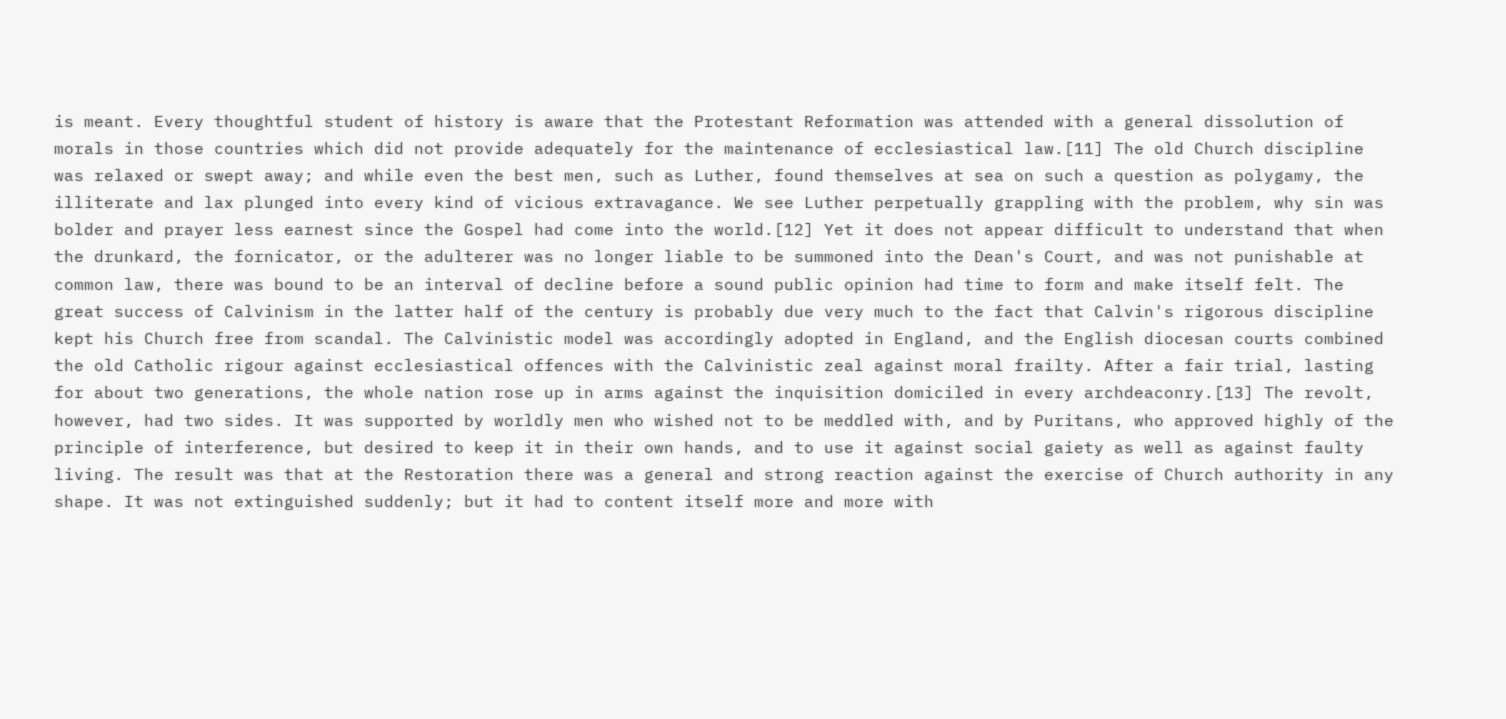is meant. Every thoughtful student of history is aware that the Protestant Reformation was attended with a general dissolution of morals in those countries which did not provide adequately for the maintenance of ecclesiastical law.[11] The old Church discipline was relaxed or swept away; and while even the best men, such as Luther, found themselves at sea on such a question as polygamy, the illiterate and lax plunged into every kind of vicious extravagance. We see Luther perpetually grappling with the problem, why sin was bolder and prayer less earnest since the Gospel had come into the world.[12] Yet it does not appear difficult to understand that when the drunkard, the fornicator, or the adulterer was no longer liable to be summoned into the Dean's Court, and was not punishable at common law, there was bound to be an interval of decline before a sound public opinion had time to form and make itself felt. The great success of Calvinism in the latter half of the century is probably due very much to the fact that Calvin's rigorous discipline kept his Church free from scandal. The Calvinistic model was accordingly adopted in England, and the English diocesan courts combined the old Catholic rigour against ecclesiastical offences with the Calvinistic zeal against moral frailty. After a fair trial, lasting for about two generations, the whole nation rose up in arms against the inquisition domiciled in every archdeaconry.[13] The revolt, however, had two sides. It was supported by worldly men who wished not to be meddled with, and by Puritans, who approved highly of the principle of interference, but desired to keep it in their own hands, and to use it against social gaiety as well as against faulty living. The result was that at the Restoration there was a general and strong reaction against the exercise of Church authority in any shape. It was not extinguished suddenly; but it had to content itself more and more with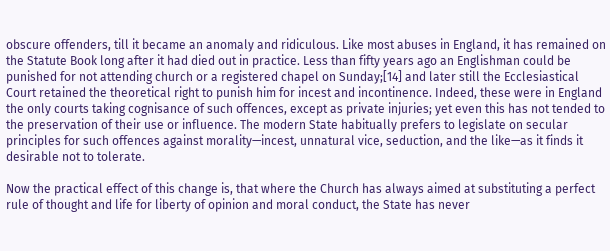obscure offenders, till it became an anomaly and ridiculous. Like most abuses in England, it has remained on the Statute Book long after it had died out in practice. Less than fifty years ago an Englishman could be punished for not attending church or a registered chapel on Sunday;[14] and later still the Ecclesiastical Court retained the theoretical right to punish him for incest and incontinence. Indeed, these were in England the only courts taking cognisance of such offences, except as private injuries; yet even this has not tended to the preservation of their use or influence. The modern State habitually prefers to legislate on secular principles for such offences against morality—incest, unnatural vice, seduction, and the like—as it finds it desirable not to tolerate.

Now the practical effect of this change is, that where the Church has always aimed at substituting a perfect rule of thought and life for liberty of opinion and moral conduct, the State has never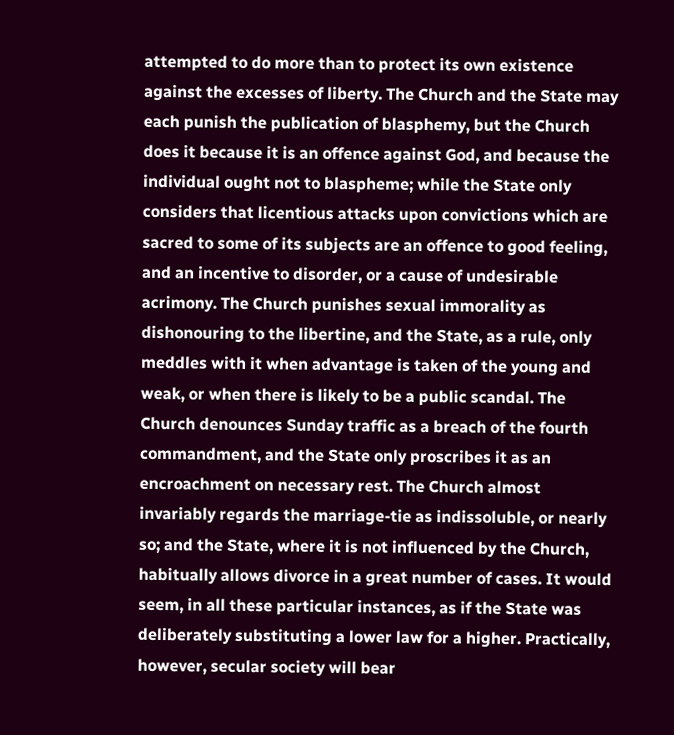attempted to do more than to protect its own existence against the excesses of liberty. The Church and the State may each punish the publication of blasphemy, but the Church does it because it is an offence against God, and because the individual ought not to blaspheme; while the State only considers that licentious attacks upon convictions which are sacred to some of its subjects are an offence to good feeling, and an incentive to disorder, or a cause of undesirable acrimony. The Church punishes sexual immorality as dishonouring to the libertine, and the State, as a rule, only meddles with it when advantage is taken of the young and weak, or when there is likely to be a public scandal. The Church denounces Sunday traffic as a breach of the fourth commandment, and the State only proscribes it as an encroachment on necessary rest. The Church almost invariably regards the marriage-tie as indissoluble, or nearly so; and the State, where it is not influenced by the Church, habitually allows divorce in a great number of cases. It would seem, in all these particular instances, as if the State was deliberately substituting a lower law for a higher. Practically, however, secular society will bear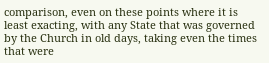comparison, even on these points where it is least exacting, with any State that was governed by the Church in old days, taking even the times that were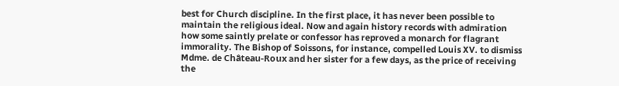best for Church discipline. In the first place, it has never been possible to maintain the religious ideal. Now and again history records with admiration how some saintly prelate or confessor has reproved a monarch for flagrant immorality. The Bishop of Soissons, for instance, compelled Louis XV. to dismiss Mdme. de Château-Roux and her sister for a few days, as the price of receiving the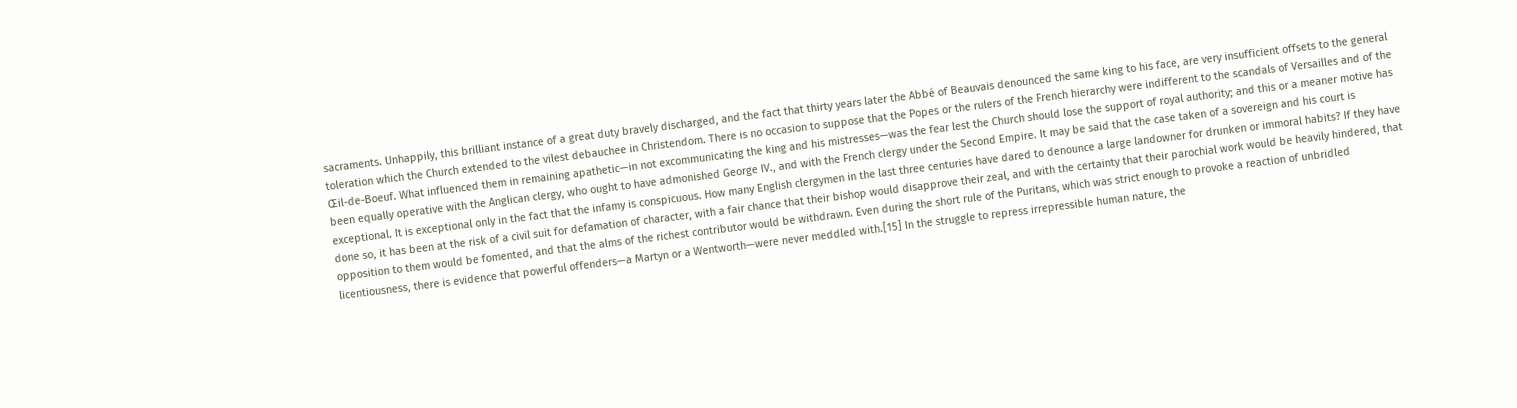sacraments. Unhappily, this brilliant instance of a great duty bravely discharged, and the fact that thirty years later the Abbé of Beauvais denounced the same king to his face, are very insufficient offsets to the general toleration which the Church extended to the vilest debauchee in Christendom. There is no occasion to suppose that the Popes or the rulers of the French hierarchy were indifferent to the scandals of Versailles and of the Œil-de-Boeuf. What influenced them in remaining apathetic—in not excommunicating the king and his mistresses—was the fear lest the Church should lose the support of royal authority; and this or a meaner motive has been equally operative with the Anglican clergy, who ought to have admonished George IV., and with the French clergy under the Second Empire. It may be said that the case taken of a sovereign and his court is exceptional. It is exceptional only in the fact that the infamy is conspicuous. How many English clergymen in the last three centuries have dared to denounce a large landowner for drunken or immoral habits? If they have done so, it has been at the risk of a civil suit for defamation of character, with a fair chance that their bishop would disapprove their zeal, and with the certainty that their parochial work would be heavily hindered, that opposition to them would be fomented, and that the alms of the richest contributor would be withdrawn. Even during the short rule of the Puritans, which was strict enough to provoke a reaction of unbridled licentiousness, there is evidence that powerful offenders—a Martyn or a Wentworth—were never meddled with.[15] In the struggle to repress irrepressible human nature, the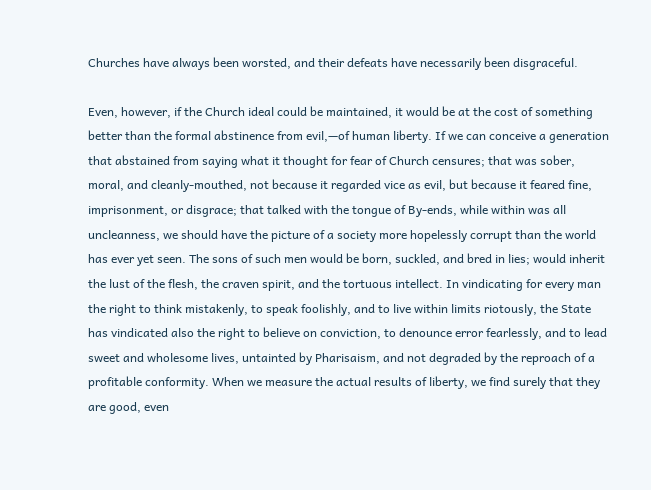Churches have always been worsted, and their defeats have necessarily been disgraceful.

Even, however, if the Church ideal could be maintained, it would be at the cost of something better than the formal abstinence from evil,—of human liberty. If we can conceive a generation that abstained from saying what it thought for fear of Church censures; that was sober, moral, and cleanly-mouthed, not because it regarded vice as evil, but because it feared fine, imprisonment, or disgrace; that talked with the tongue of By-ends, while within was all uncleanness, we should have the picture of a society more hopelessly corrupt than the world has ever yet seen. The sons of such men would be born, suckled, and bred in lies; would inherit the lust of the flesh, the craven spirit, and the tortuous intellect. In vindicating for every man the right to think mistakenly, to speak foolishly, and to live within limits riotously, the State has vindicated also the right to believe on conviction, to denounce error fearlessly, and to lead sweet and wholesome lives, untainted by Pharisaism, and not degraded by the reproach of a profitable conformity. When we measure the actual results of liberty, we find surely that they are good, even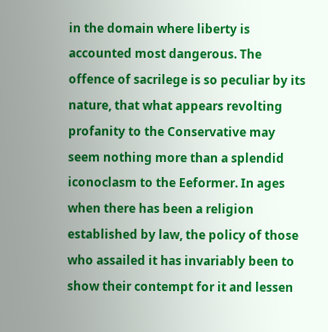in the domain where liberty is accounted most dangerous. The offence of sacrilege is so peculiar by its nature, that what appears revolting profanity to the Conservative may seem nothing more than a splendid iconoclasm to the Eeformer. In ages when there has been a religion established by law, the policy of those who assailed it has invariably been to show their contempt for it and lessen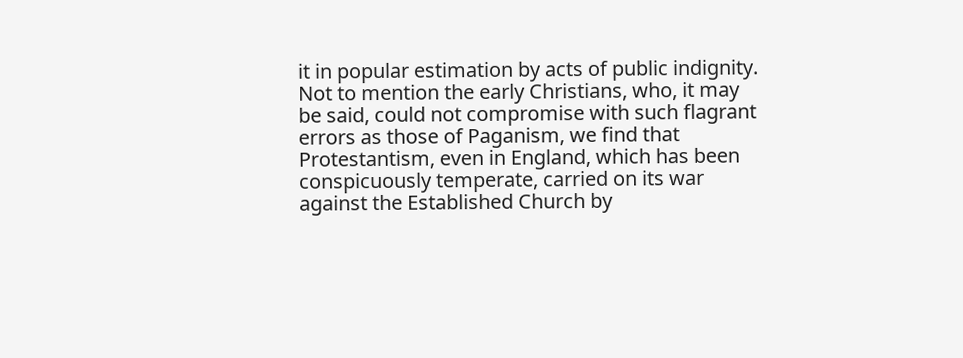it in popular estimation by acts of public indignity. Not to mention the early Christians, who, it may be said, could not compromise with such flagrant errors as those of Paganism, we find that Protestantism, even in England, which has been conspicuously temperate, carried on its war against the Established Church by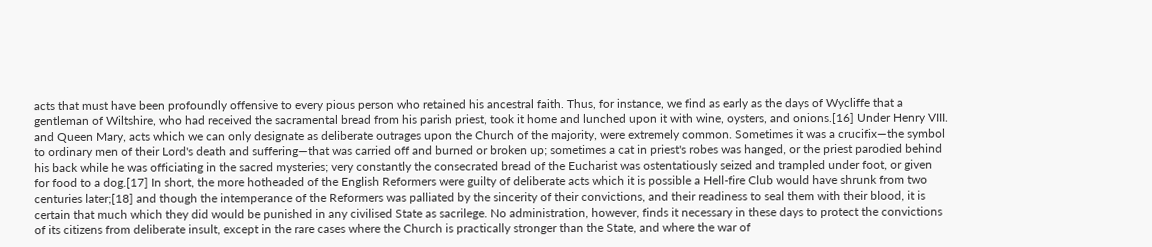acts that must have been profoundly offensive to every pious person who retained his ancestral faith. Thus, for instance, we find as early as the days of Wycliffe that a gentleman of Wiltshire, who had received the sacramental bread from his parish priest, took it home and lunched upon it with wine, oysters, and onions.[16] Under Henry VIII. and Queen Mary, acts which we can only designate as deliberate outrages upon the Church of the majority, were extremely common. Sometimes it was a crucifix—the symbol to ordinary men of their Lord's death and suffering—that was carried off and burned or broken up; sometimes a cat in priest's robes was hanged, or the priest parodied behind his back while he was officiating in the sacred mysteries; very constantly the consecrated bread of the Eucharist was ostentatiously seized and trampled under foot, or given for food to a dog.[17] In short, the more hotheaded of the English Reformers were guilty of deliberate acts which it is possible a Hell-fire Club would have shrunk from two centuries later;[18] and though the intemperance of the Reformers was palliated by the sincerity of their convictions, and their readiness to seal them with their blood, it is certain that much which they did would be punished in any civilised State as sacrilege. No administration, however, finds it necessary in these days to protect the convictions of its citizens from deliberate insult, except in the rare cases where the Church is practically stronger than the State, and where the war of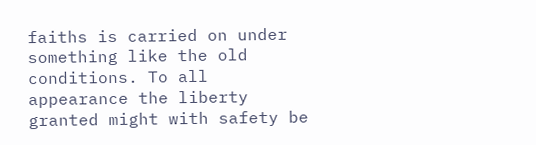faiths is carried on under something like the old conditions. To all appearance the liberty granted might with safety be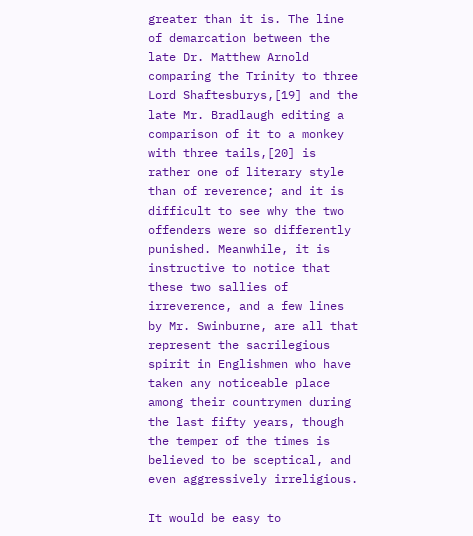greater than it is. The line of demarcation between the late Dr. Matthew Arnold comparing the Trinity to three Lord Shaftesburys,[19] and the late Mr. Bradlaugh editing a comparison of it to a monkey with three tails,[20] is rather one of literary style than of reverence; and it is difficult to see why the two offenders were so differently punished. Meanwhile, it is instructive to notice that these two sallies of irreverence, and a few lines by Mr. Swinburne, are all that represent the sacrilegious spirit in Englishmen who have taken any noticeable place among their countrymen during the last fifty years, though the temper of the times is believed to be sceptical, and even aggressively irreligious.

It would be easy to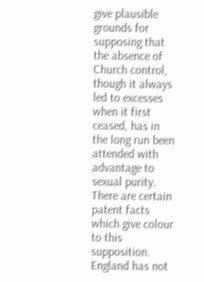give plausible grounds for supposing that the absence of Church control, though it always led to excesses when it first ceased, has in the long run been attended with advantage to sexual purity. There are certain patent facts which give colour to this supposition. England has not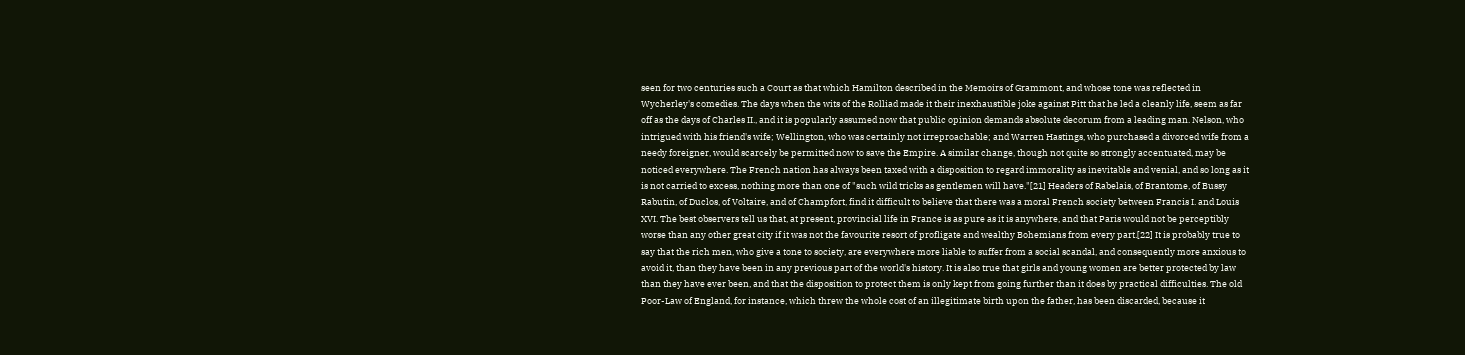seen for two centuries such a Court as that which Hamilton described in the Memoirs of Grammont, and whose tone was reflected in Wycherley's comedies. The days when the wits of the Rolliad made it their inexhaustible joke against Pitt that he led a cleanly life, seem as far off as the days of Charles II., and it is popularly assumed now that public opinion demands absolute decorum from a leading man. Nelson, who intrigued with his friend's wife; Wellington, who was certainly not irreproachable; and Warren Hastings, who purchased a divorced wife from a needy foreigner, would scarcely be permitted now to save the Empire. A similar change, though not quite so strongly accentuated, may be noticed everywhere. The French nation has always been taxed with a disposition to regard immorality as inevitable and venial, and so long as it is not carried to excess, nothing more than one of "such wild tricks as gentlemen will have."[21] Headers of Rabelais, of Brantome, of Bussy Rabutin, of Duclos, of Voltaire, and of Champfort, find it difficult to believe that there was a moral French society between Francis I. and Louis XVI. The best observers tell us that, at present, provincial life in France is as pure as it is anywhere, and that Paris would not be perceptibly worse than any other great city if it was not the favourite resort of profligate and wealthy Bohemians from every part.[22] It is probably true to say that the rich men, who give a tone to society, are everywhere more liable to suffer from a social scandal, and consequently more anxious to avoid it, than they have been in any previous part of the world's history. It is also true that girls and young women are better protected by law than they have ever been, and that the disposition to protect them is only kept from going further than it does by practical difficulties. The old Poor-Law of England, for instance, which threw the whole cost of an illegitimate birth upon the father, has been discarded, because it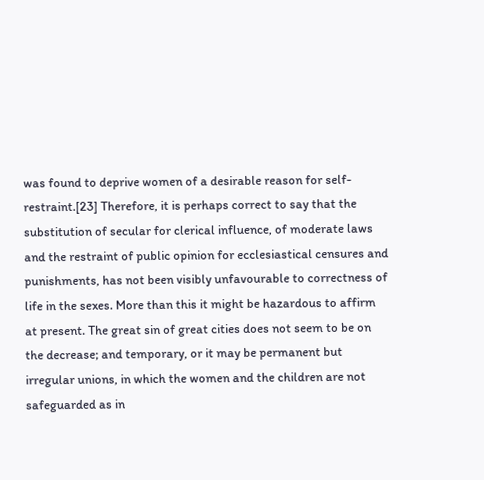was found to deprive women of a desirable reason for self-restraint.[23] Therefore, it is perhaps correct to say that the substitution of secular for clerical influence, of moderate laws and the restraint of public opinion for ecclesiastical censures and punishments, has not been visibly unfavourable to correctness of life in the sexes. More than this it might be hazardous to affirm at present. The great sin of great cities does not seem to be on the decrease; and temporary, or it may be permanent but irregular unions, in which the women and the children are not safeguarded as in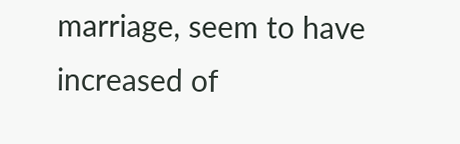marriage, seem to have increased of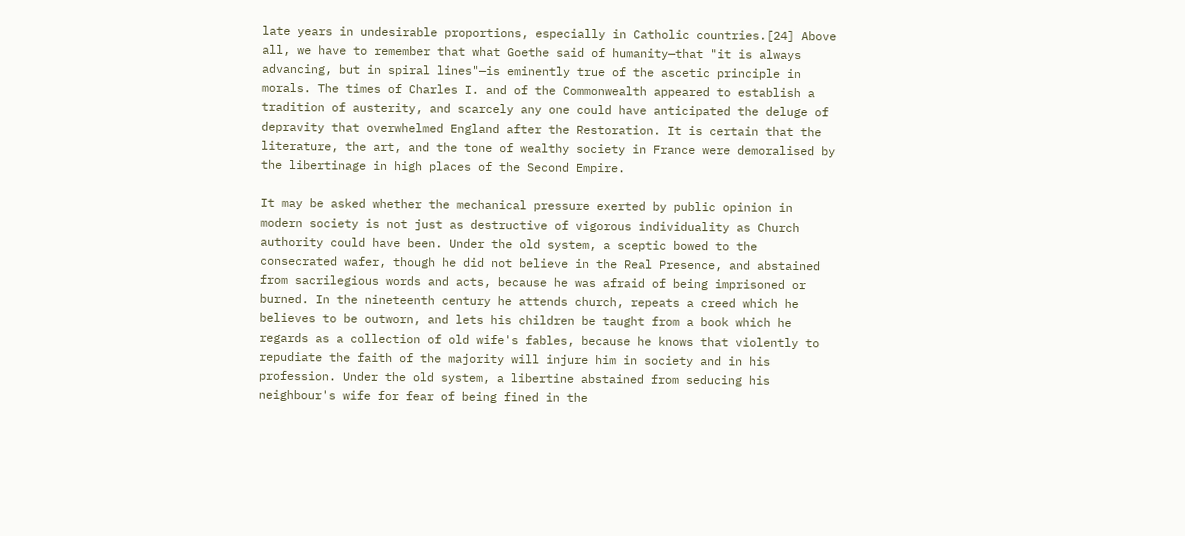late years in undesirable proportions, especially in Catholic countries.[24] Above all, we have to remember that what Goethe said of humanity—that "it is always advancing, but in spiral lines"—is eminently true of the ascetic principle in morals. The times of Charles I. and of the Commonwealth appeared to establish a tradition of austerity, and scarcely any one could have anticipated the deluge of depravity that overwhelmed England after the Restoration. It is certain that the literature, the art, and the tone of wealthy society in France were demoralised by the libertinage in high places of the Second Empire.

It may be asked whether the mechanical pressure exerted by public opinion in modern society is not just as destructive of vigorous individuality as Church authority could have been. Under the old system, a sceptic bowed to the consecrated wafer, though he did not believe in the Real Presence, and abstained from sacrilegious words and acts, because he was afraid of being imprisoned or burned. In the nineteenth century he attends church, repeats a creed which he believes to be outworn, and lets his children be taught from a book which he regards as a collection of old wife's fables, because he knows that violently to repudiate the faith of the majority will injure him in society and in his profession. Under the old system, a libertine abstained from seducing his neighbour's wife for fear of being fined in the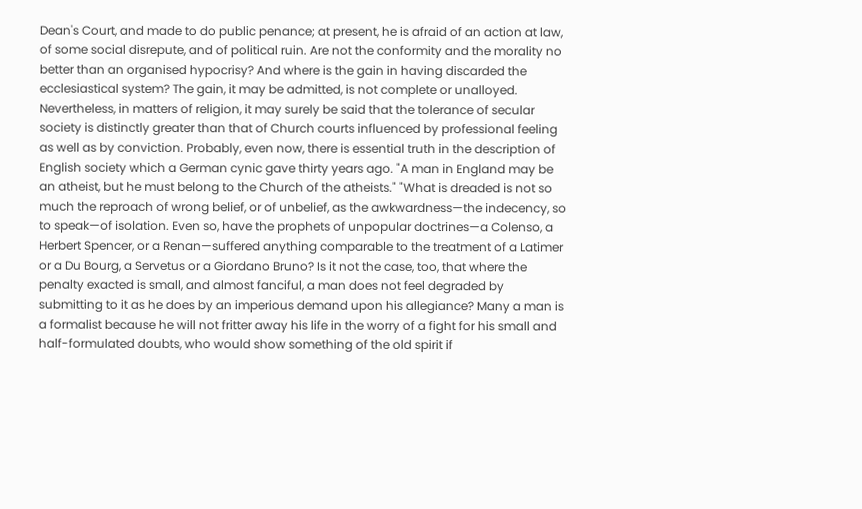Dean's Court, and made to do public penance; at present, he is afraid of an action at law, of some social disrepute, and of political ruin. Are not the conformity and the morality no better than an organised hypocrisy? And where is the gain in having discarded the ecclesiastical system? The gain, it may be admitted, is not complete or unalloyed. Nevertheless, in matters of religion, it may surely be said that the tolerance of secular society is distinctly greater than that of Church courts influenced by professional feeling as well as by conviction. Probably, even now, there is essential truth in the description of English society which a German cynic gave thirty years ago. "A man in England may be an atheist, but he must belong to the Church of the atheists." "What is dreaded is not so much the reproach of wrong belief, or of unbelief, as the awkwardness—the indecency, so to speak—of isolation. Even so, have the prophets of unpopular doctrines—a Colenso, a Herbert Spencer, or a Renan—suffered anything comparable to the treatment of a Latimer or a Du Bourg, a Servetus or a Giordano Bruno? Is it not the case, too, that where the penalty exacted is small, and almost fanciful, a man does not feel degraded by submitting to it as he does by an imperious demand upon his allegiance? Many a man is a formalist because he will not fritter away his life in the worry of a fight for his small and half-formulated doubts, who would show something of the old spirit if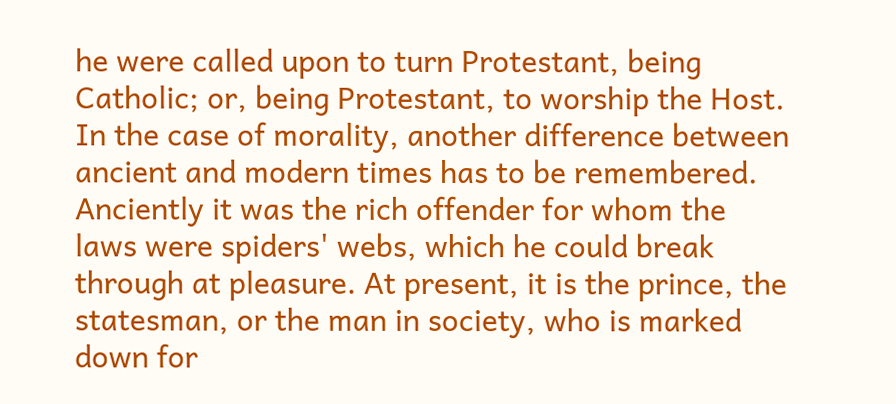he were called upon to turn Protestant, being Catholic; or, being Protestant, to worship the Host. In the case of morality, another difference between ancient and modern times has to be remembered. Anciently it was the rich offender for whom the laws were spiders' webs, which he could break through at pleasure. At present, it is the prince, the statesman, or the man in society, who is marked down for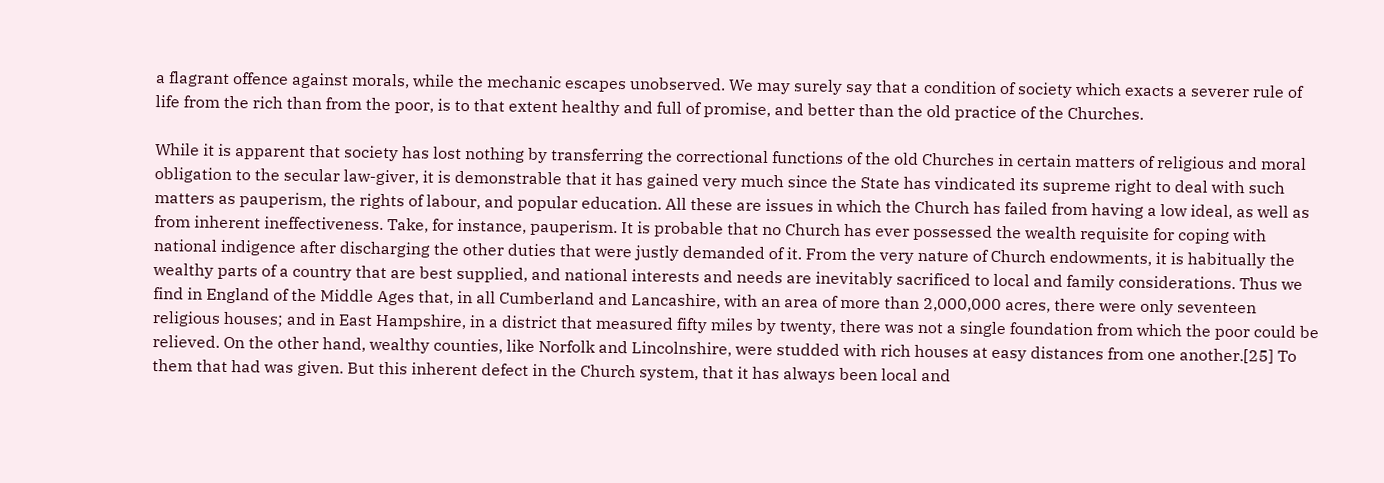a flagrant offence against morals, while the mechanic escapes unobserved. We may surely say that a condition of society which exacts a severer rule of life from the rich than from the poor, is to that extent healthy and full of promise, and better than the old practice of the Churches.

While it is apparent that society has lost nothing by transferring the correctional functions of the old Churches in certain matters of religious and moral obligation to the secular law-giver, it is demonstrable that it has gained very much since the State has vindicated its supreme right to deal with such matters as pauperism, the rights of labour, and popular education. All these are issues in which the Church has failed from having a low ideal, as well as from inherent ineffectiveness. Take, for instance, pauperism. It is probable that no Church has ever possessed the wealth requisite for coping with national indigence after discharging the other duties that were justly demanded of it. From the very nature of Church endowments, it is habitually the wealthy parts of a country that are best supplied, and national interests and needs are inevitably sacrificed to local and family considerations. Thus we find in England of the Middle Ages that, in all Cumberland and Lancashire, with an area of more than 2,000,000 acres, there were only seventeen religious houses; and in East Hampshire, in a district that measured fifty miles by twenty, there was not a single foundation from which the poor could be relieved. On the other hand, wealthy counties, like Norfolk and Lincolnshire, were studded with rich houses at easy distances from one another.[25] To them that had was given. But this inherent defect in the Church system, that it has always been local and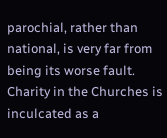parochial, rather than national, is very far from being its worse fault. Charity in the Churches is inculcated as a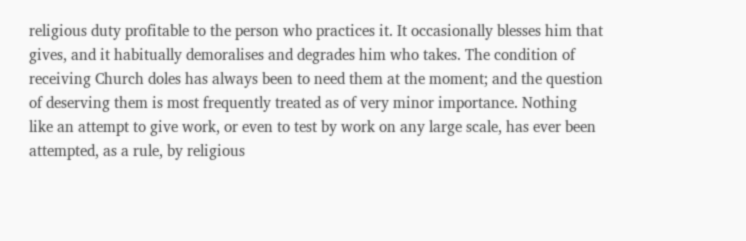religious duty profitable to the person who practices it. It occasionally blesses him that gives, and it habitually demoralises and degrades him who takes. The condition of receiving Church doles has always been to need them at the moment; and the question of deserving them is most frequently treated as of very minor importance. Nothing like an attempt to give work, or even to test by work on any large scale, has ever been attempted, as a rule, by religious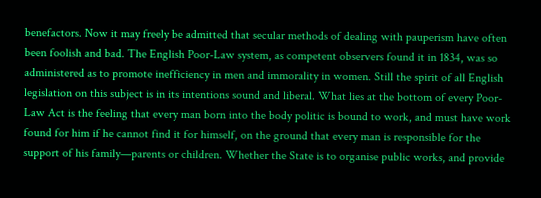benefactors. Now it may freely be admitted that secular methods of dealing with pauperism have often been foolish and bad. The English Poor-Law system, as competent observers found it in 1834, was so administered as to promote inefficiency in men and immorality in women. Still the spirit of all English legislation on this subject is in its intentions sound and liberal. What lies at the bottom of every Poor-Law Act is the feeling that every man born into the body politic is bound to work, and must have work found for him if he cannot find it for himself, on the ground that every man is responsible for the support of his family—parents or children. Whether the State is to organise public works, and provide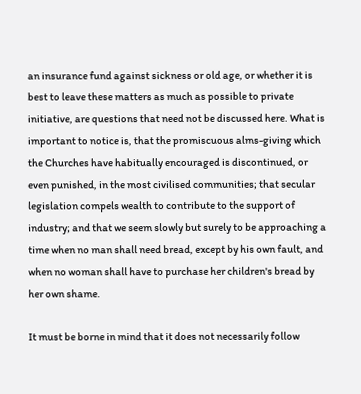an insurance fund against sickness or old age, or whether it is best to leave these matters as much as possible to private initiative, are questions that need not be discussed here. What is important to notice is, that the promiscuous alms-giving which the Churches have habitually encouraged is discontinued, or even punished, in the most civilised communities; that secular legislation compels wealth to contribute to the support of industry; and that we seem slowly but surely to be approaching a time when no man shall need bread, except by his own fault, and when no woman shall have to purchase her children's bread by her own shame.

It must be borne in mind that it does not necessarily follow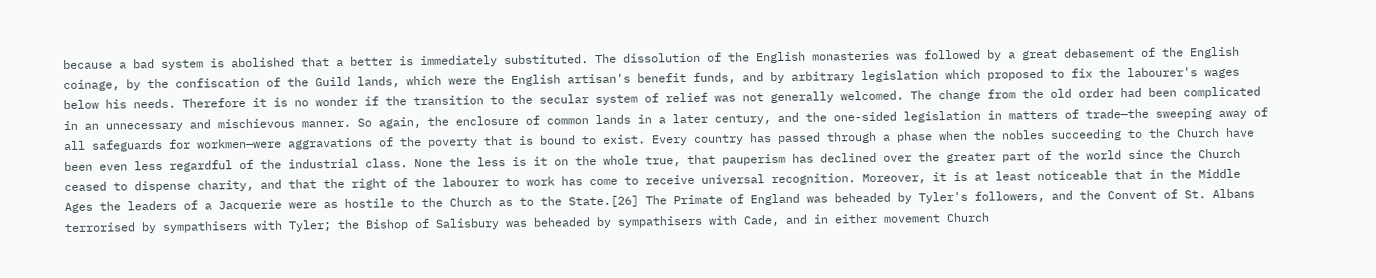because a bad system is abolished that a better is immediately substituted. The dissolution of the English monasteries was followed by a great debasement of the English coinage, by the confiscation of the Guild lands, which were the English artisan's benefit funds, and by arbitrary legislation which proposed to fix the labourer's wages below his needs. Therefore it is no wonder if the transition to the secular system of relief was not generally welcomed. The change from the old order had been complicated in an unnecessary and mischievous manner. So again, the enclosure of common lands in a later century, and the one-sided legislation in matters of trade—the sweeping away of all safeguards for workmen—were aggravations of the poverty that is bound to exist. Every country has passed through a phase when the nobles succeeding to the Church have been even less regardful of the industrial class. None the less is it on the whole true, that pauperism has declined over the greater part of the world since the Church ceased to dispense charity, and that the right of the labourer to work has come to receive universal recognition. Moreover, it is at least noticeable that in the Middle Ages the leaders of a Jacquerie were as hostile to the Church as to the State.[26] The Primate of England was beheaded by Tyler's followers, and the Convent of St. Albans terrorised by sympathisers with Tyler; the Bishop of Salisbury was beheaded by sympathisers with Cade, and in either movement Church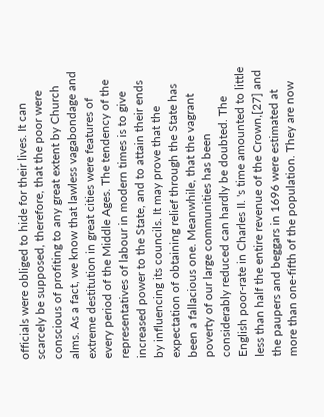officials were obliged to hide for their lives. It can scarcely be supposed, therefore, that the poor were conscious of profiting to any great extent by Church alms. As a fact, we know that lawless vagabondage and extreme destitution in great cities were features of every period of the Middle Ages. The tendency of the representatives of labour in modern times is to give increased power to the State, and to attain their ends by influencing its councils. It may prove that the expectation of obtaining relief through the State has been a fallacious one. Meanwhile, that the vagrant poverty of our large communities has been considerably reduced can hardly be doubted. The English poor-rate in Charles II. 's time amounted to little less than half the entire revenue of the Crown,[27] and the paupers and beggars in 1696 were estimated at more than one-fifth of the population. They are now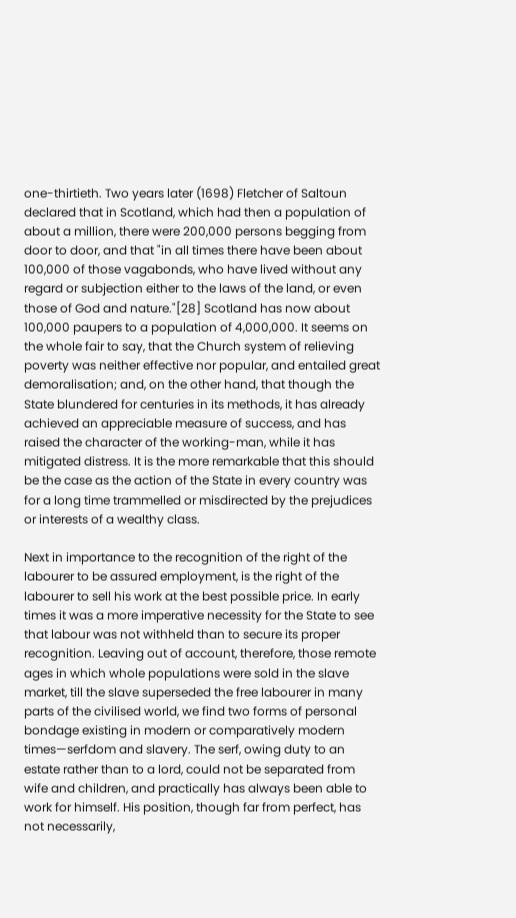one-thirtieth. Two years later (1698) Fletcher of Saltoun declared that in Scotland, which had then a population of about a million, there were 200,000 persons begging from door to door, and that "in all times there have been about 100,000 of those vagabonds, who have lived without any regard or subjection either to the laws of the land, or even those of God and nature."[28] Scotland has now about 100,000 paupers to a population of 4,000,000. It seems on the whole fair to say, that the Church system of relieving poverty was neither effective nor popular, and entailed great demoralisation; and, on the other hand, that though the State blundered for centuries in its methods, it has already achieved an appreciable measure of success, and has raised the character of the working-man, while it has mitigated distress. It is the more remarkable that this should be the case as the action of the State in every country was for a long time trammelled or misdirected by the prejudices or interests of a wealthy class.

Next in importance to the recognition of the right of the labourer to be assured employment, is the right of the labourer to sell his work at the best possible price. In early times it was a more imperative necessity for the State to see that labour was not withheld than to secure its proper recognition. Leaving out of account, therefore, those remote ages in which whole populations were sold in the slave market, till the slave superseded the free labourer in many parts of the civilised world, we find two forms of personal bondage existing in modern or comparatively modern times—serfdom and slavery. The serf, owing duty to an estate rather than to a lord, could not be separated from wife and children, and practically has always been able to work for himself. His position, though far from perfect, has not necessarily,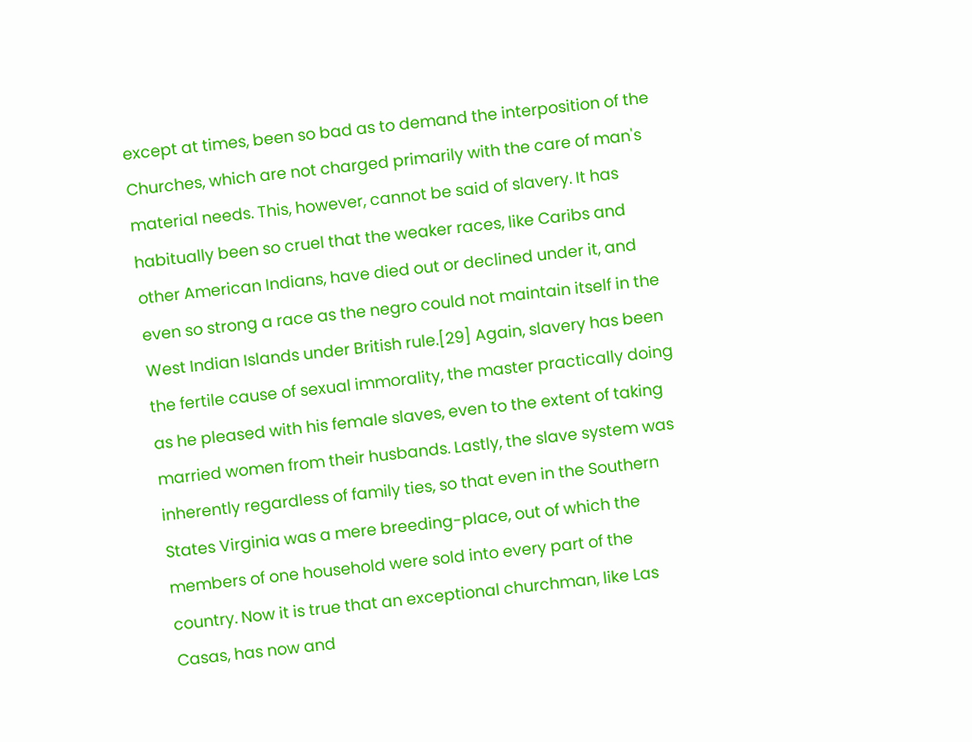except at times, been so bad as to demand the interposition of the Churches, which are not charged primarily with the care of man's material needs. This, however, cannot be said of slavery. It has habitually been so cruel that the weaker races, like Caribs and other American Indians, have died out or declined under it, and even so strong a race as the negro could not maintain itself in the West Indian Islands under British rule.[29] Again, slavery has been the fertile cause of sexual immorality, the master practically doing as he pleased with his female slaves, even to the extent of taking married women from their husbands. Lastly, the slave system was inherently regardless of family ties, so that even in the Southern States Virginia was a mere breeding-place, out of which the members of one household were sold into every part of the country. Now it is true that an exceptional churchman, like Las Casas, has now and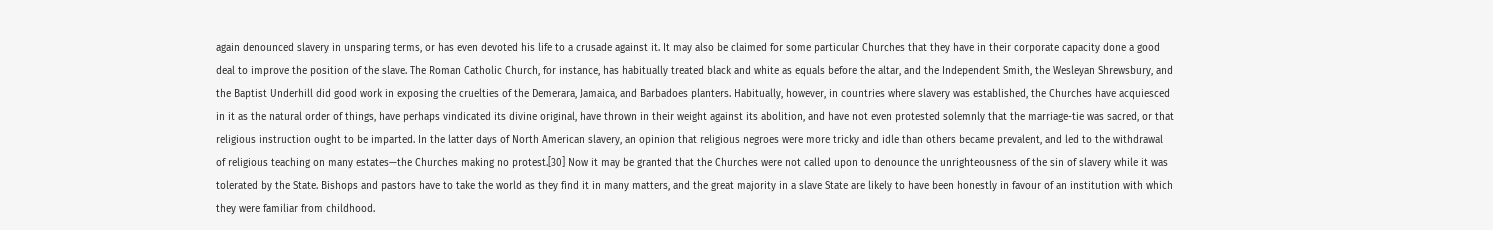again denounced slavery in unsparing terms, or has even devoted his life to a crusade against it. It may also be claimed for some particular Churches that they have in their corporate capacity done a good deal to improve the position of the slave. The Roman Catholic Church, for instance, has habitually treated black and white as equals before the altar, and the Independent Smith, the Wesleyan Shrewsbury, and the Baptist Underhill did good work in exposing the cruelties of the Demerara, Jamaica, and Barbadoes planters. Habitually, however, in countries where slavery was established, the Churches have acquiesced in it as the natural order of things, have perhaps vindicated its divine original, have thrown in their weight against its abolition, and have not even protested solemnly that the marriage-tie was sacred, or that religious instruction ought to be imparted. In the latter days of North American slavery, an opinion that religious negroes were more tricky and idle than others became prevalent, and led to the withdrawal of religious teaching on many estates—the Churches making no protest.[30] Now it may be granted that the Churches were not called upon to denounce the unrighteousness of the sin of slavery while it was tolerated by the State. Bishops and pastors have to take the world as they find it in many matters, and the great majority in a slave State are likely to have been honestly in favour of an institution with which they were familiar from childhood.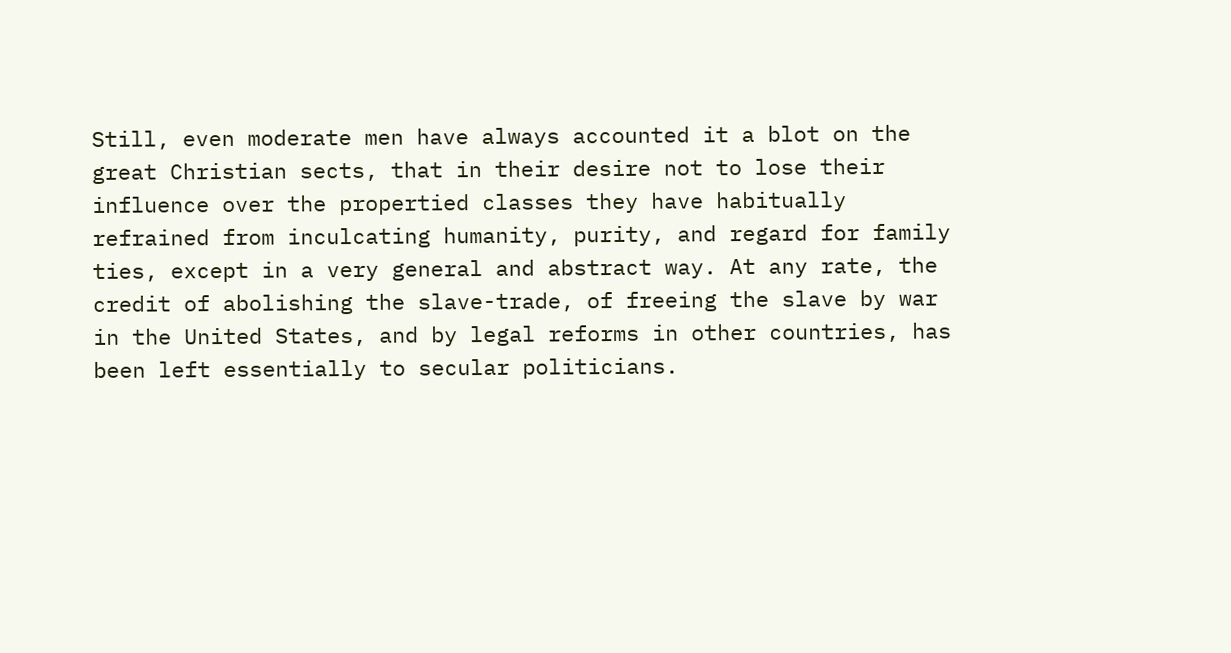Still, even moderate men have always accounted it a blot on the great Christian sects, that in their desire not to lose their influence over the propertied classes they have habitually refrained from inculcating humanity, purity, and regard for family ties, except in a very general and abstract way. At any rate, the credit of abolishing the slave-trade, of freeing the slave by war in the United States, and by legal reforms in other countries, has been left essentially to secular politicians.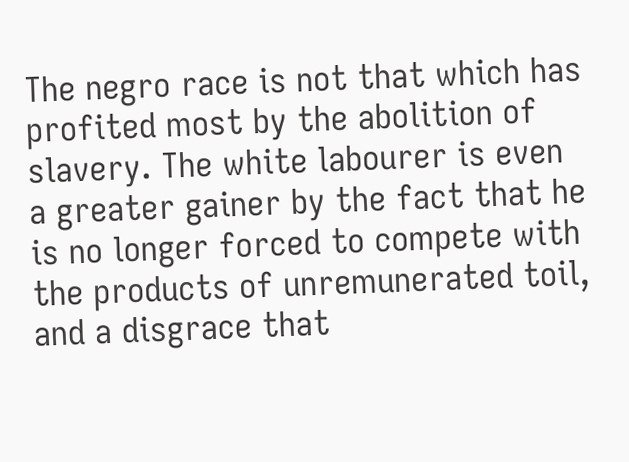The negro race is not that which has profited most by the abolition of slavery. The white labourer is even a greater gainer by the fact that he is no longer forced to compete with the products of unremunerated toil, and a disgrace that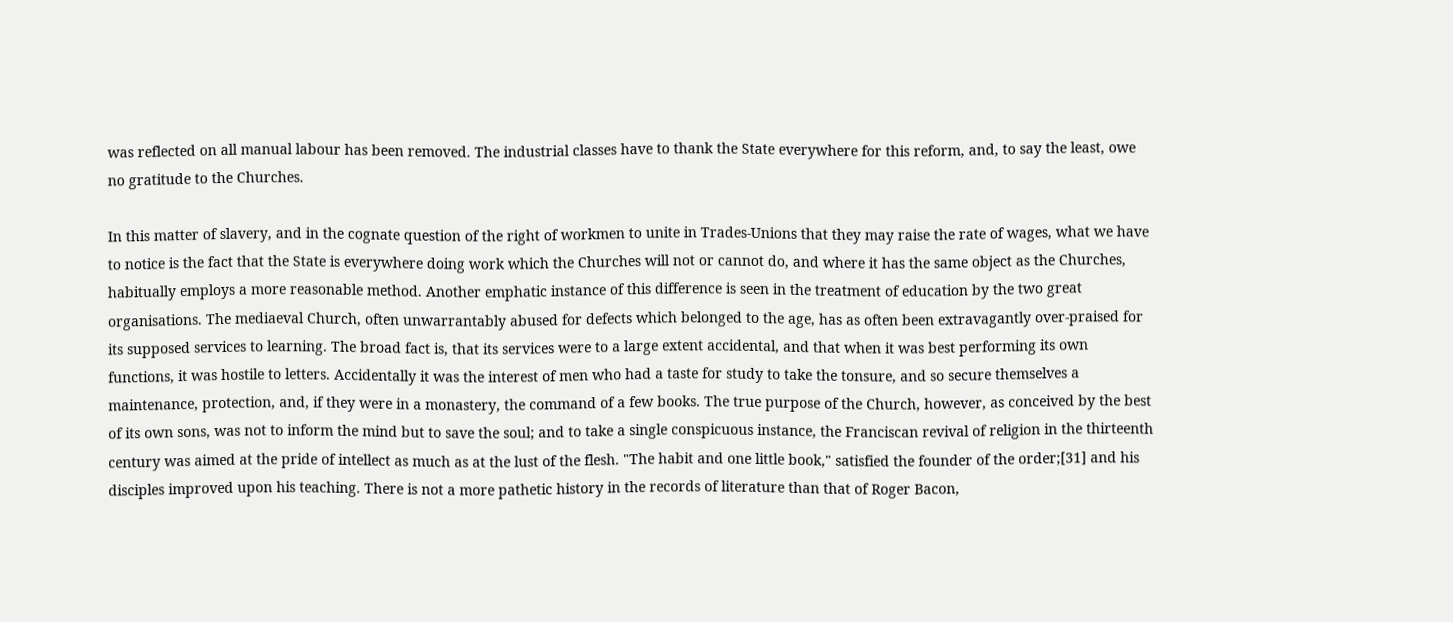was reflected on all manual labour has been removed. The industrial classes have to thank the State everywhere for this reform, and, to say the least, owe no gratitude to the Churches.

In this matter of slavery, and in the cognate question of the right of workmen to unite in Trades-Unions that they may raise the rate of wages, what we have to notice is the fact that the State is everywhere doing work which the Churches will not or cannot do, and where it has the same object as the Churches, habitually employs a more reasonable method. Another emphatic instance of this difference is seen in the treatment of education by the two great organisations. The mediaeval Church, often unwarrantably abused for defects which belonged to the age, has as often been extravagantly over-praised for its supposed services to learning. The broad fact is, that its services were to a large extent accidental, and that when it was best performing its own functions, it was hostile to letters. Accidentally it was the interest of men who had a taste for study to take the tonsure, and so secure themselves a maintenance, protection, and, if they were in a monastery, the command of a few books. The true purpose of the Church, however, as conceived by the best of its own sons, was not to inform the mind but to save the soul; and to take a single conspicuous instance, the Franciscan revival of religion in the thirteenth century was aimed at the pride of intellect as much as at the lust of the flesh. "The habit and one little book," satisfied the founder of the order;[31] and his disciples improved upon his teaching. There is not a more pathetic history in the records of literature than that of Roger Bacon,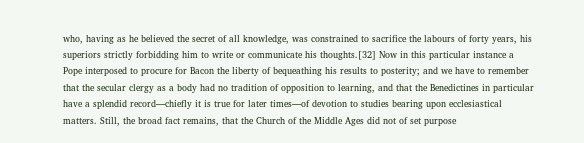who, having as he believed the secret of all knowledge, was constrained to sacrifice the labours of forty years, his superiors strictly forbidding him to write or communicate his thoughts.[32] Now in this particular instance a Pope interposed to procure for Bacon the liberty of bequeathing his results to posterity; and we have to remember that the secular clergy as a body had no tradition of opposition to learning, and that the Benedictines in particular have a splendid record—chiefly it is true for later times—of devotion to studies bearing upon ecclesiastical matters. Still, the broad fact remains, that the Church of the Middle Ages did not of set purpose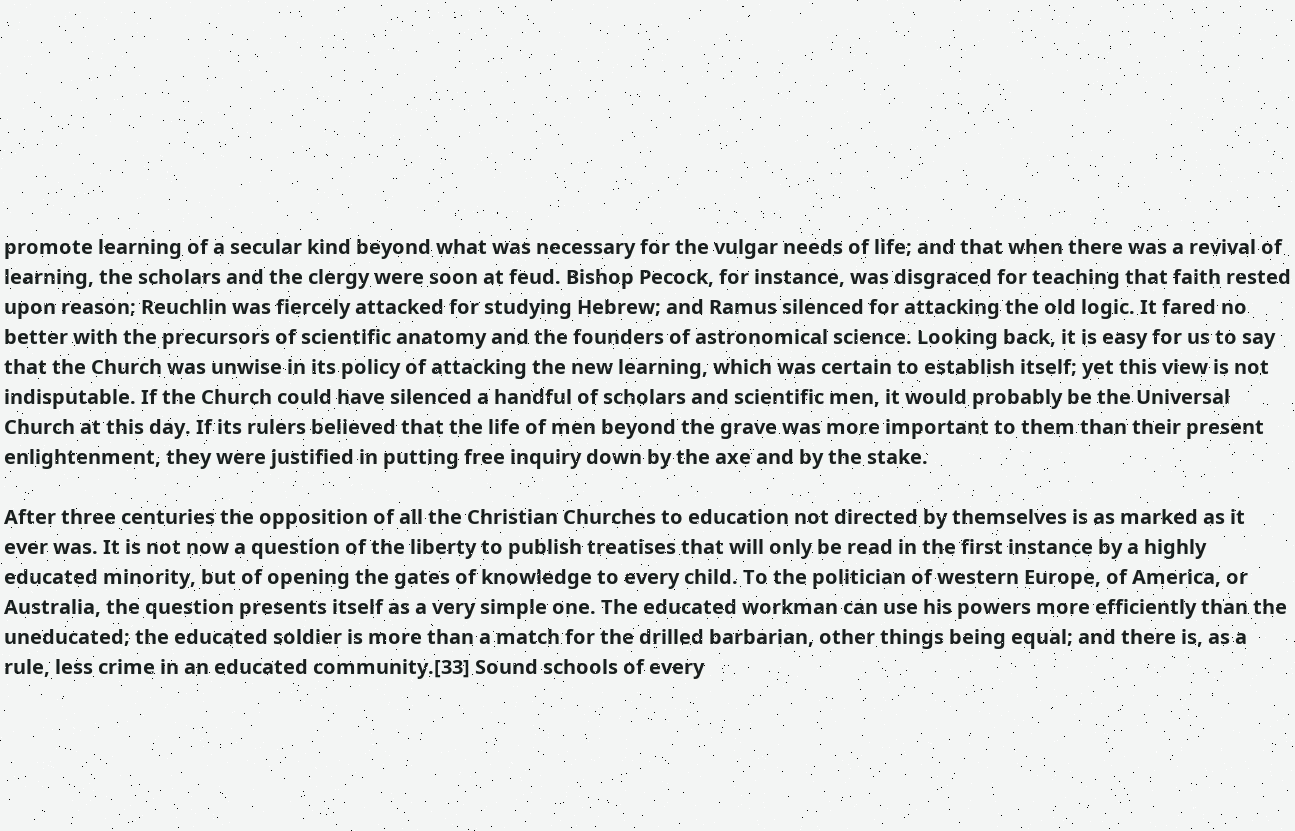promote learning of a secular kind beyond what was necessary for the vulgar needs of life; and that when there was a revival of learning, the scholars and the clergy were soon at feud. Bishop Pecock, for instance, was disgraced for teaching that faith rested upon reason; Reuchlin was fiercely attacked for studying Hebrew; and Ramus silenced for attacking the old logic. It fared no better with the precursors of scientific anatomy and the founders of astronomical science. Looking back, it is easy for us to say that the Church was unwise in its policy of attacking the new learning, which was certain to establish itself; yet this view is not indisputable. If the Church could have silenced a handful of scholars and scientific men, it would probably be the Universal Church at this day. If its rulers believed that the life of men beyond the grave was more important to them than their present enlightenment, they were justified in putting free inquiry down by the axe and by the stake.

After three centuries the opposition of all the Christian Churches to education not directed by themselves is as marked as it ever was. It is not now a question of the liberty to publish treatises that will only be read in the first instance by a highly educated minority, but of opening the gates of knowledge to every child. To the politician of western Europe, of America, or Australia, the question presents itself as a very simple one. The educated workman can use his powers more efficiently than the uneducated; the educated soldier is more than a match for the drilled barbarian, other things being equal; and there is, as a rule, less crime in an educated community.[33] Sound schools of every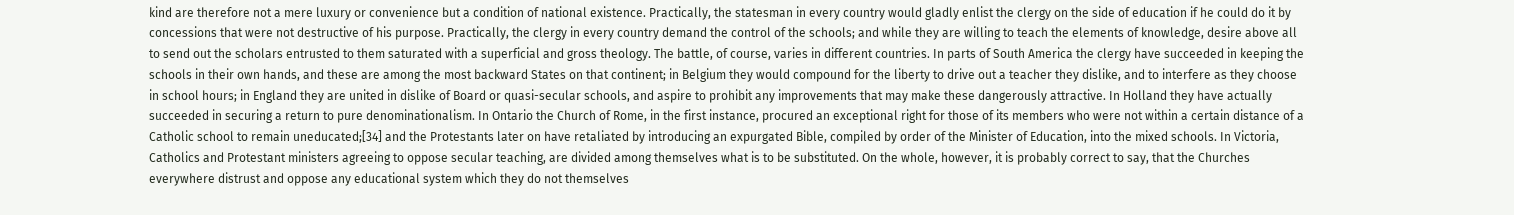kind are therefore not a mere luxury or convenience but a condition of national existence. Practically, the statesman in every country would gladly enlist the clergy on the side of education if he could do it by concessions that were not destructive of his purpose. Practically, the clergy in every country demand the control of the schools; and while they are willing to teach the elements of knowledge, desire above all to send out the scholars entrusted to them saturated with a superficial and gross theology. The battle, of course, varies in different countries. In parts of South America the clergy have succeeded in keeping the schools in their own hands, and these are among the most backward States on that continent; in Belgium they would compound for the liberty to drive out a teacher they dislike, and to interfere as they choose in school hours; in England they are united in dislike of Board or quasi-secular schools, and aspire to prohibit any improvements that may make these dangerously attractive. In Holland they have actually succeeded in securing a return to pure denominationalism. In Ontario the Church of Rome, in the first instance, procured an exceptional right for those of its members who were not within a certain distance of a Catholic school to remain uneducated;[34] and the Protestants later on have retaliated by introducing an expurgated Bible, compiled by order of the Minister of Education, into the mixed schools. In Victoria, Catholics and Protestant ministers agreeing to oppose secular teaching, are divided among themselves what is to be substituted. On the whole, however, it is probably correct to say, that the Churches everywhere distrust and oppose any educational system which they do not themselves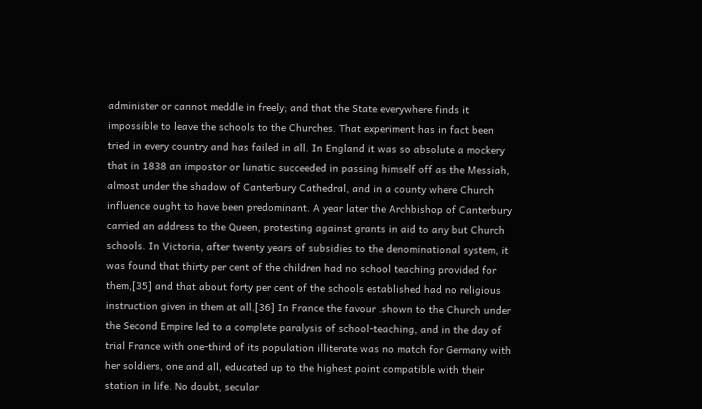administer or cannot meddle in freely; and that the State everywhere finds it impossible to leave the schools to the Churches. That experiment has in fact been tried in every country and has failed in all. In England it was so absolute a mockery that in 1838 an impostor or lunatic succeeded in passing himself off as the Messiah, almost under the shadow of Canterbury Cathedral, and in a county where Church influence ought to have been predominant. A year later the Archbishop of Canterbury carried an address to the Queen, protesting against grants in aid to any but Church schools. In Victoria, after twenty years of subsidies to the denominational system, it was found that thirty per cent of the children had no school teaching provided for them,[35] and that about forty per cent of the schools established had no religious instruction given in them at all.[36] In France the favour .shown to the Church under the Second Empire led to a complete paralysis of school-teaching, and in the day of trial France with one-third of its population illiterate was no match for Germany with her soldiers, one and all, educated up to the highest point compatible with their station in life. No doubt, secular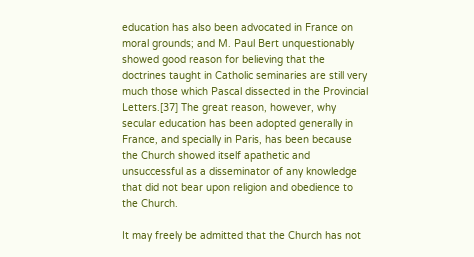education has also been advocated in France on moral grounds; and M. Paul Bert unquestionably showed good reason for believing that the doctrines taught in Catholic seminaries are still very much those which Pascal dissected in the Provincial Letters.[37] The great reason, however, why secular education has been adopted generally in France, and specially in Paris, has been because the Church showed itself apathetic and unsuccessful as a disseminator of any knowledge that did not bear upon religion and obedience to the Church.

It may freely be admitted that the Church has not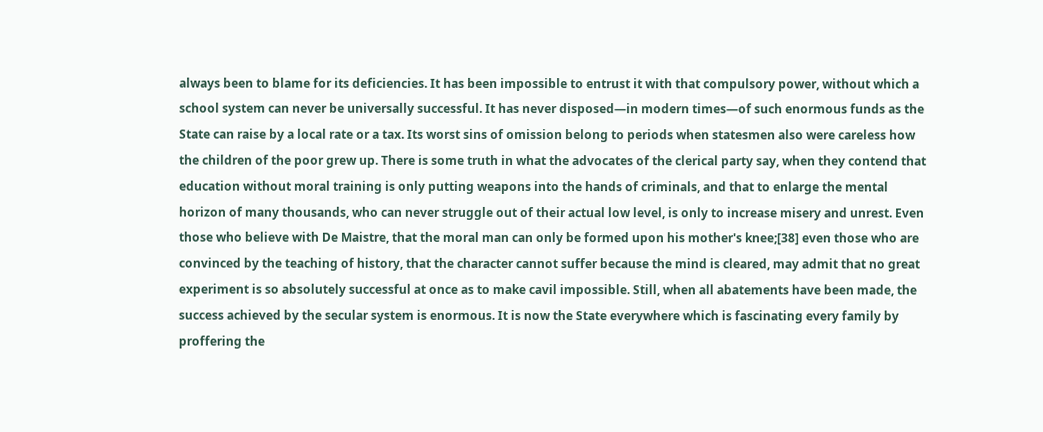always been to blame for its deficiencies. It has been impossible to entrust it with that compulsory power, without which a school system can never be universally successful. It has never disposed—in modern times—of such enormous funds as the State can raise by a local rate or a tax. Its worst sins of omission belong to periods when statesmen also were careless how the children of the poor grew up. There is some truth in what the advocates of the clerical party say, when they contend that education without moral training is only putting weapons into the hands of criminals, and that to enlarge the mental horizon of many thousands, who can never struggle out of their actual low level, is only to increase misery and unrest. Even those who believe with De Maistre, that the moral man can only be formed upon his mother's knee;[38] even those who are convinced by the teaching of history, that the character cannot suffer because the mind is cleared, may admit that no great experiment is so absolutely successful at once as to make cavil impossible. Still, when all abatements have been made, the success achieved by the secular system is enormous. It is now the State everywhere which is fascinating every family by proffering the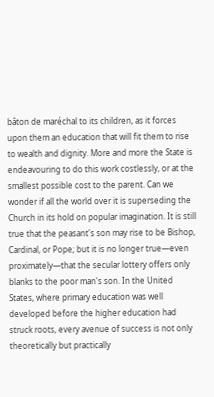bâton de maréchal to its children, as it forces upon them an education that will fit them to rise to wealth and dignity. More and more the State is endeavouring to do this work costlessly, or at the smallest possible cost to the parent. Can we wonder if all the world over it is superseding the Church in its hold on popular imagination. It is still true that the peasant's son may rise to be Bishop, Cardinal, or Pope; but it is no longer true—even proximately—that the secular lottery offers only blanks to the poor man's son. In the United States, where primary education was well developed before the higher education had struck roots, every avenue of success is not only theoretically but practically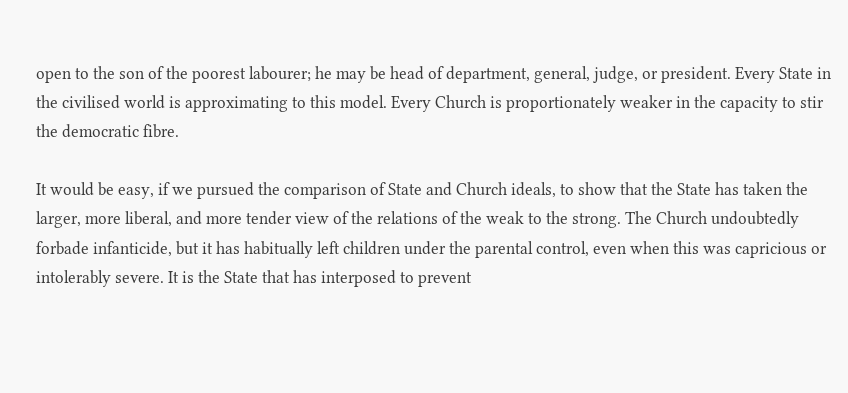open to the son of the poorest labourer; he may be head of department, general, judge, or president. Every State in the civilised world is approximating to this model. Every Church is proportionately weaker in the capacity to stir the democratic fibre.

It would be easy, if we pursued the comparison of State and Church ideals, to show that the State has taken the larger, more liberal, and more tender view of the relations of the weak to the strong. The Church undoubtedly forbade infanticide, but it has habitually left children under the parental control, even when this was capricious or intolerably severe. It is the State that has interposed to prevent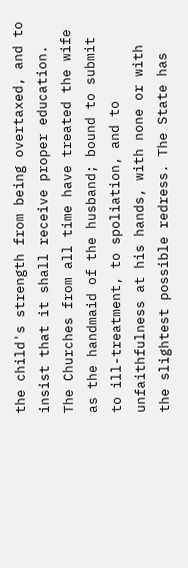the child's strength from being overtaxed, and to insist that it shall receive proper education. The Churches from all time have treated the wife as the handmaid of the husband; bound to submit to ill-treatment, to spoliation, and to unfaithfulness at his hands, with none or with the slightest possible redress. The State has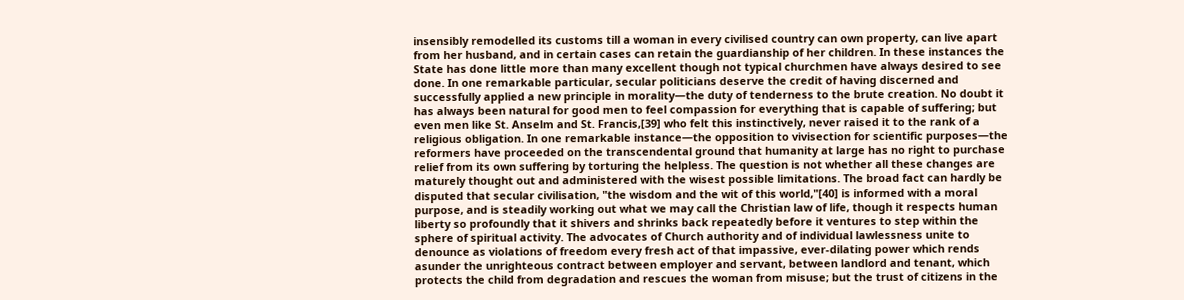insensibly remodelled its customs till a woman in every civilised country can own property, can live apart from her husband, and in certain cases can retain the guardianship of her children. In these instances the State has done little more than many excellent though not typical churchmen have always desired to see done. In one remarkable particular, secular politicians deserve the credit of having discerned and successfully applied a new principle in morality—the duty of tenderness to the brute creation. No doubt it has always been natural for good men to feel compassion for everything that is capable of suffering; but even men like St. Anselm and St. Francis,[39] who felt this instinctively, never raised it to the rank of a religious obligation. In one remarkable instance—the opposition to vivisection for scientific purposes—the reformers have proceeded on the transcendental ground that humanity at large has no right to purchase relief from its own suffering by torturing the helpless. The question is not whether all these changes are maturely thought out and administered with the wisest possible limitations. The broad fact can hardly be disputed that secular civilisation, "the wisdom and the wit of this world,"[40] is informed with a moral purpose, and is steadily working out what we may call the Christian law of life, though it respects human liberty so profoundly that it shivers and shrinks back repeatedly before it ventures to step within the sphere of spiritual activity. The advocates of Church authority and of individual lawlessness unite to denounce as violations of freedom every fresh act of that impassive, ever-dilating power which rends asunder the unrighteous contract between employer and servant, between landlord and tenant, which protects the child from degradation and rescues the woman from misuse; but the trust of citizens in the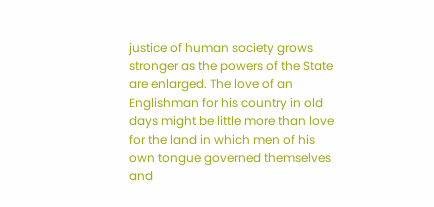justice of human society grows stronger as the powers of the State are enlarged. The love of an Englishman for his country in old days might be little more than love for the land in which men of his own tongue governed themselves and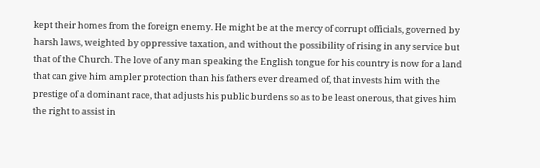kept their homes from the foreign enemy. He might be at the mercy of corrupt officials, governed by harsh laws, weighted by oppressive taxation, and without the possibility of rising in any service but that of the Church. The love of any man speaking the English tongue for his country is now for a land that can give him ampler protection than his fathers ever dreamed of, that invests him with the prestige of a dominant race, that adjusts his public burdens so as to be least onerous, that gives him the right to assist in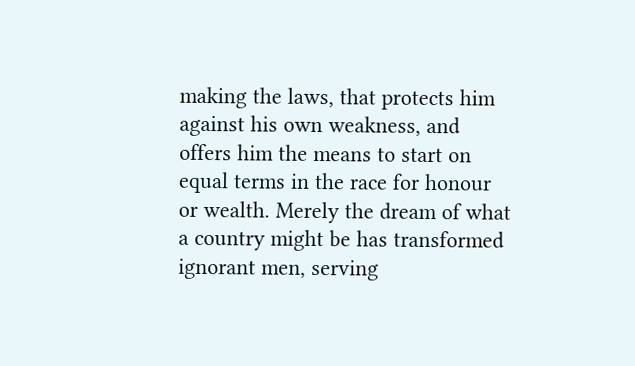making the laws, that protects him against his own weakness, and offers him the means to start on equal terms in the race for honour or wealth. Merely the dream of what a country might be has transformed ignorant men, serving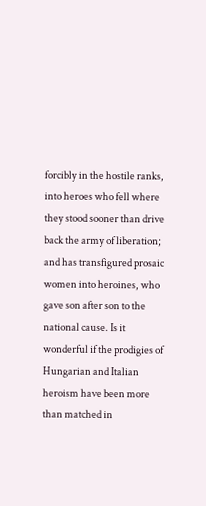forcibly in the hostile ranks, into heroes who fell where they stood sooner than drive back the army of liberation; and has transfigured prosaic women into heroines, who gave son after son to the national cause. Is it wonderful if the prodigies of Hungarian and Italian heroism have been more than matched in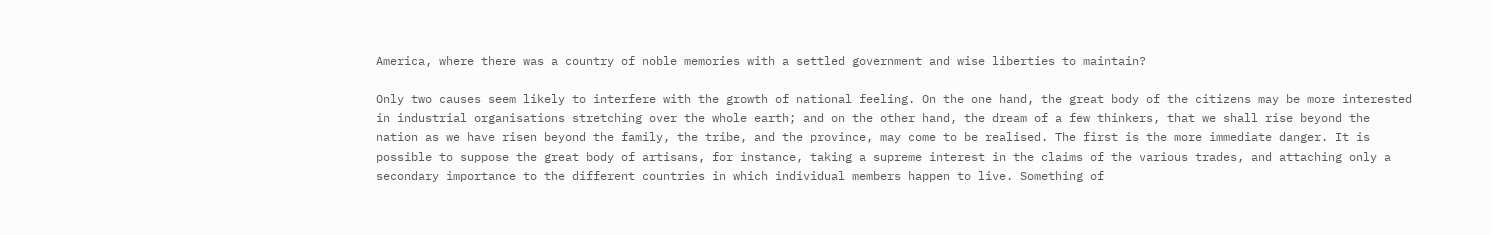America, where there was a country of noble memories with a settled government and wise liberties to maintain?

Only two causes seem likely to interfere with the growth of national feeling. On the one hand, the great body of the citizens may be more interested in industrial organisations stretching over the whole earth; and on the other hand, the dream of a few thinkers, that we shall rise beyond the nation as we have risen beyond the family, the tribe, and the province, may come to be realised. The first is the more immediate danger. It is possible to suppose the great body of artisans, for instance, taking a supreme interest in the claims of the various trades, and attaching only a secondary importance to the different countries in which individual members happen to live. Something of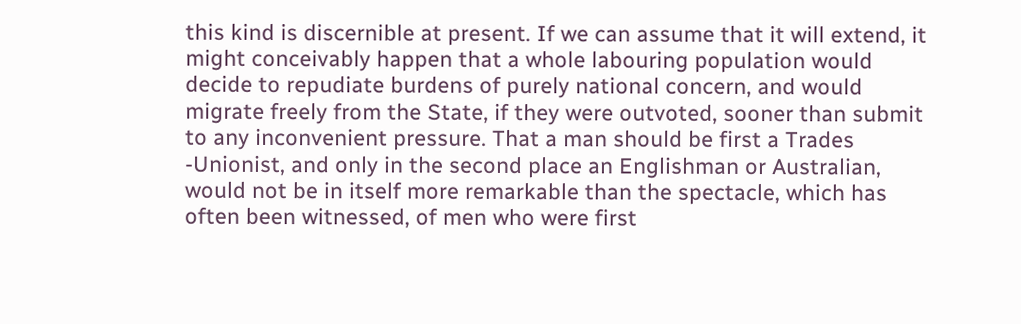this kind is discernible at present. If we can assume that it will extend, it might conceivably happen that a whole labouring population would decide to repudiate burdens of purely national concern, and would migrate freely from the State, if they were outvoted, sooner than submit to any inconvenient pressure. That a man should be first a Trades -Unionist, and only in the second place an Englishman or Australian, would not be in itself more remarkable than the spectacle, which has often been witnessed, of men who were first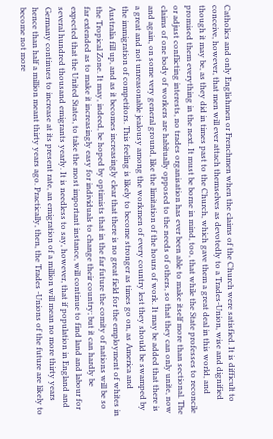Catholics and only Englishmen or Frenchmen when the claims of the Church were satisfied. It is difficult to conceive, however, that men will ever attach themselves as devotedly to a Trades-Union, wise and dignified though it may be, as they did in times past to the Church, which gave them a great deal in this world, and promised them everything in the next. It must be borne in mind, too, that while the State professes to reconcile or adjust conflicting interests, no trades organisation has ever been able to make itself more than sectional. The claims of one body of workers are habitually opposed to the needs of others, so that they can only unite, now and again, on some very general ground, like the limitation of the hours of work. It may be added that there is a great and not unreasonable jealousy among the workmen of every country lest they should be swamped by the immigration of competitors. This feeling is likely to become stronger as times go on, as America and Australia fill up, and as it becomes increasingly clear that there is no great field for the employment of whites in the Tropical Zone. It may, indeed, be hoped by optimists that in the far future the comity of nations will be so far extended as to make it increasingly easy for individuals to change their country; but it can hardly be expected that the United States, to take the most important instance, will continue to find land and labour for several hundred thousand emigrants yearly. It is needless to say, however, that if population in England and Germany continues to increase at its present rate, an emigration of a million will mean no more thirty years hence than half a million meant thirty years ago. Practically, then, the Trades -Unions of the future are likely to become not more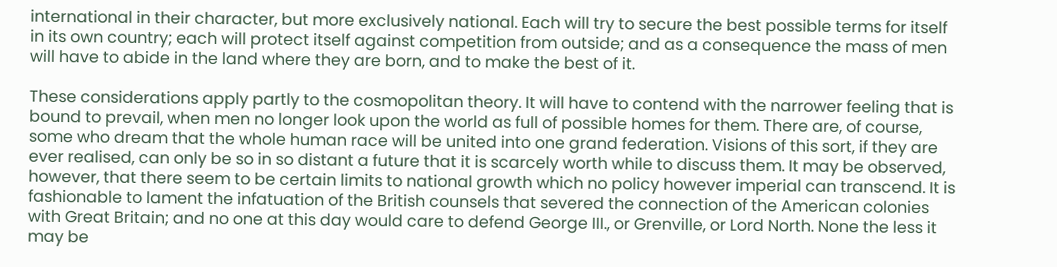international in their character, but more exclusively national. Each will try to secure the best possible terms for itself in its own country; each will protect itself against competition from outside; and as a consequence the mass of men will have to abide in the land where they are born, and to make the best of it.

These considerations apply partly to the cosmopolitan theory. It will have to contend with the narrower feeling that is bound to prevail, when men no longer look upon the world as full of possible homes for them. There are, of course, some who dream that the whole human race will be united into one grand federation. Visions of this sort, if they are ever realised, can only be so in so distant a future that it is scarcely worth while to discuss them. It may be observed, however, that there seem to be certain limits to national growth which no policy however imperial can transcend. It is fashionable to lament the infatuation of the British counsels that severed the connection of the American colonies with Great Britain; and no one at this day would care to defend George III., or Grenville, or Lord North. None the less it may be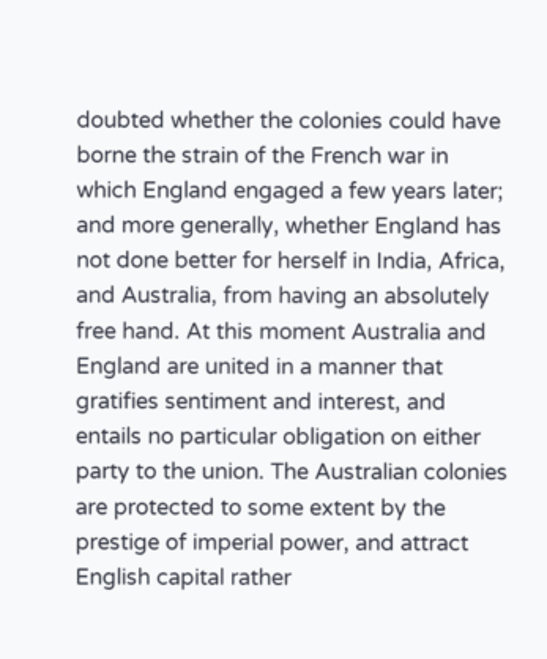doubted whether the colonies could have borne the strain of the French war in which England engaged a few years later; and more generally, whether England has not done better for herself in India, Africa, and Australia, from having an absolutely free hand. At this moment Australia and England are united in a manner that gratifies sentiment and interest, and entails no particular obligation on either party to the union. The Australian colonies are protected to some extent by the prestige of imperial power, and attract English capital rather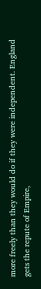more freely than they would do if they were independent. England gets the repute of Empire,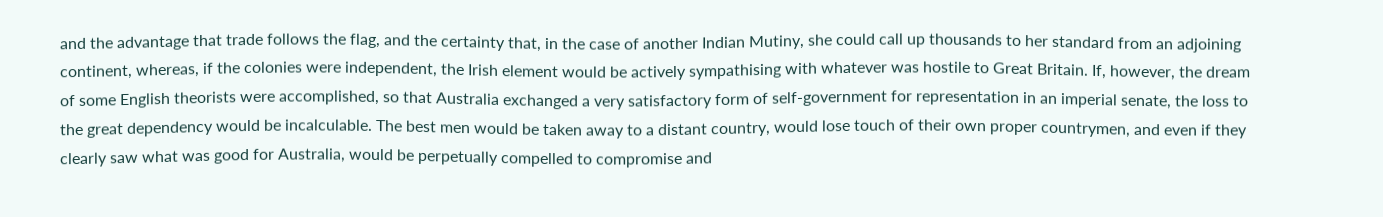and the advantage that trade follows the flag, and the certainty that, in the case of another Indian Mutiny, she could call up thousands to her standard from an adjoining continent, whereas, if the colonies were independent, the Irish element would be actively sympathising with whatever was hostile to Great Britain. If, however, the dream of some English theorists were accomplished, so that Australia exchanged a very satisfactory form of self-government for representation in an imperial senate, the loss to the great dependency would be incalculable. The best men would be taken away to a distant country, would lose touch of their own proper countrymen, and even if they clearly saw what was good for Australia, would be perpetually compelled to compromise and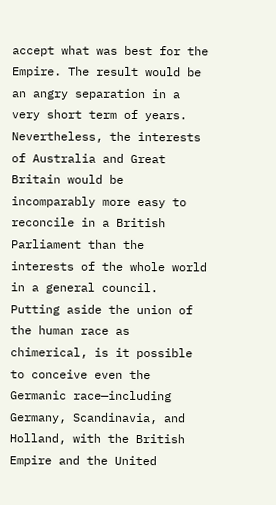accept what was best for the Empire. The result would be an angry separation in a very short term of years. Nevertheless, the interests of Australia and Great Britain would be incomparably more easy to reconcile in a British Parliament than the interests of the whole world in a general council. Putting aside the union of the human race as chimerical, is it possible to conceive even the Germanic race—including Germany, Scandinavia, and Holland, with the British Empire and the United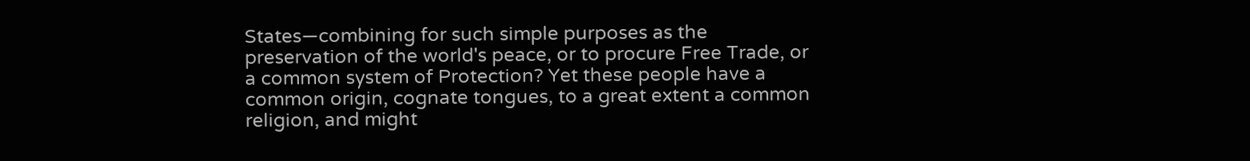States—combining for such simple purposes as the preservation of the world's peace, or to procure Free Trade, or a common system of Protection? Yet these people have a common origin, cognate tongues, to a great extent a common religion, and might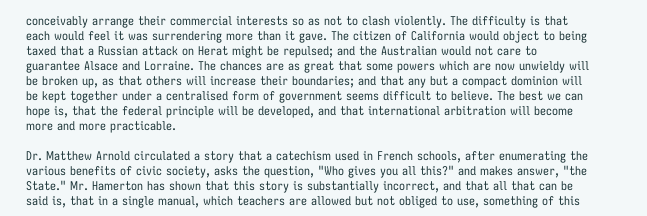conceivably arrange their commercial interests so as not to clash violently. The difficulty is that each would feel it was surrendering more than it gave. The citizen of California would object to being taxed that a Russian attack on Herat might be repulsed; and the Australian would not care to guarantee Alsace and Lorraine. The chances are as great that some powers which are now unwieldy will be broken up, as that others will increase their boundaries; and that any but a compact dominion will be kept together under a centralised form of government seems difficult to believe. The best we can hope is, that the federal principle will be developed, and that international arbitration will become more and more practicable.

Dr. Matthew Arnold circulated a story that a catechism used in French schools, after enumerating the various benefits of civic society, asks the question, "Who gives you all this?" and makes answer, "the State." Mr. Hamerton has shown that this story is substantially incorrect, and that all that can be said is, that in a single manual, which teachers are allowed but not obliged to use, something of this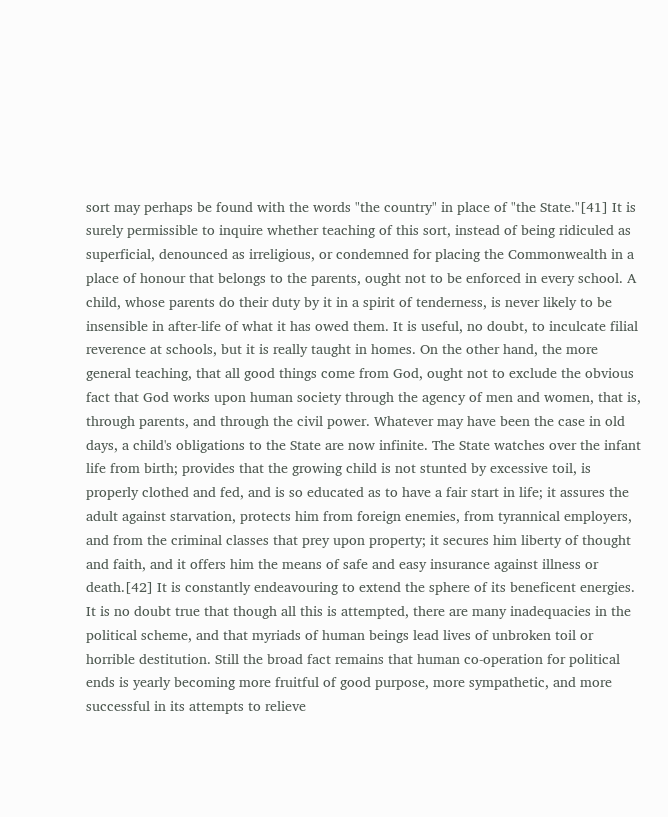sort may perhaps be found with the words "the country" in place of "the State."[41] It is surely permissible to inquire whether teaching of this sort, instead of being ridiculed as superficial, denounced as irreligious, or condemned for placing the Commonwealth in a place of honour that belongs to the parents, ought not to be enforced in every school. A child, whose parents do their duty by it in a spirit of tenderness, is never likely to be insensible in after-life of what it has owed them. It is useful, no doubt, to inculcate filial reverence at schools, but it is really taught in homes. On the other hand, the more general teaching, that all good things come from God, ought not to exclude the obvious fact that God works upon human society through the agency of men and women, that is, through parents, and through the civil power. Whatever may have been the case in old days, a child's obligations to the State are now infinite. The State watches over the infant life from birth; provides that the growing child is not stunted by excessive toil, is properly clothed and fed, and is so educated as to have a fair start in life; it assures the adult against starvation, protects him from foreign enemies, from tyrannical employers, and from the criminal classes that prey upon property; it secures him liberty of thought and faith, and it offers him the means of safe and easy insurance against illness or death.[42] It is constantly endeavouring to extend the sphere of its beneficent energies. It is no doubt true that though all this is attempted, there are many inadequacies in the political scheme, and that myriads of human beings lead lives of unbroken toil or horrible destitution. Still the broad fact remains that human co-operation for political ends is yearly becoming more fruitful of good purpose, more sympathetic, and more successful in its attempts to relieve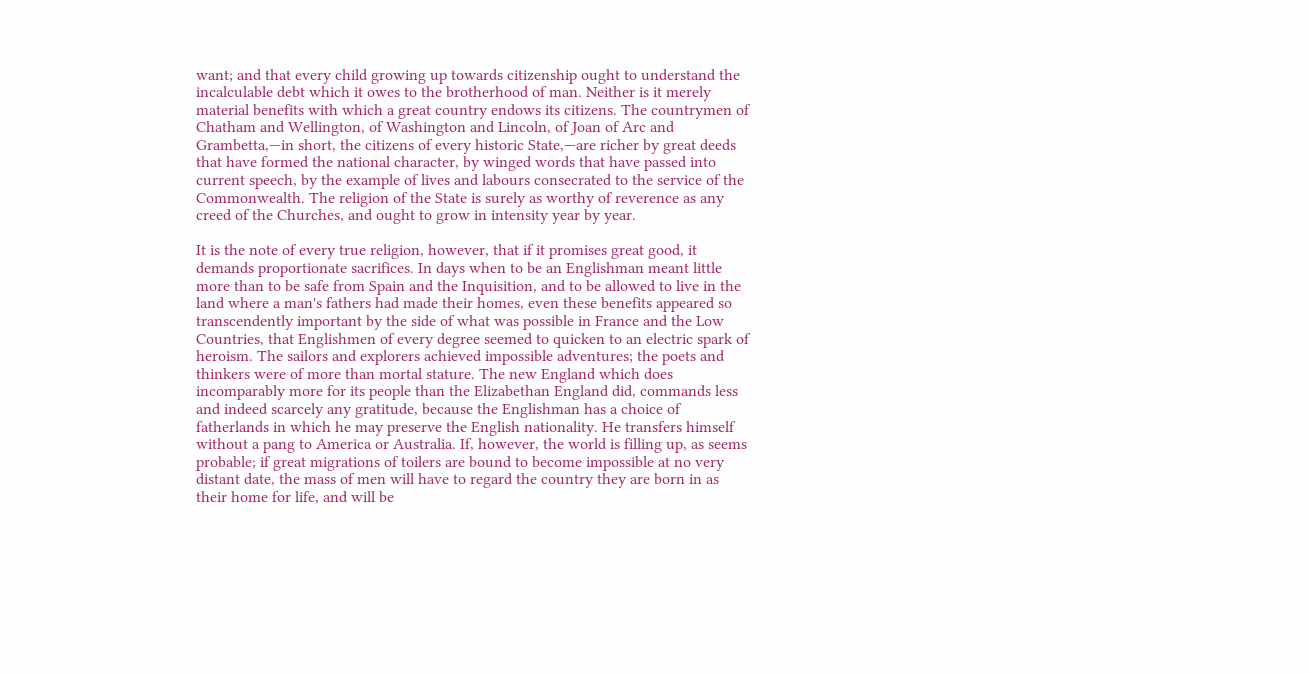want; and that every child growing up towards citizenship ought to understand the incalculable debt which it owes to the brotherhood of man. Neither is it merely material benefits with which a great country endows its citizens. The countrymen of Chatham and Wellington, of Washington and Lincoln, of Joan of Arc and Grambetta,—in short, the citizens of every historic State,—are richer by great deeds that have formed the national character, by winged words that have passed into current speech, by the example of lives and labours consecrated to the service of the Commonwealth. The religion of the State is surely as worthy of reverence as any creed of the Churches, and ought to grow in intensity year by year.

It is the note of every true religion, however, that if it promises great good, it demands proportionate sacrifices. In days when to be an Englishman meant little more than to be safe from Spain and the Inquisition, and to be allowed to live in the land where a man's fathers had made their homes, even these benefits appeared so transcendently important by the side of what was possible in France and the Low Countries, that Englishmen of every degree seemed to quicken to an electric spark of heroism. The sailors and explorers achieved impossible adventures; the poets and thinkers were of more than mortal stature. The new England which does incomparably more for its people than the Elizabethan England did, commands less and indeed scarcely any gratitude, because the Englishman has a choice of fatherlands in which he may preserve the English nationality. He transfers himself without a pang to America or Australia. If, however, the world is filling up, as seems probable; if great migrations of toilers are bound to become impossible at no very distant date, the mass of men will have to regard the country they are born in as their home for life, and will be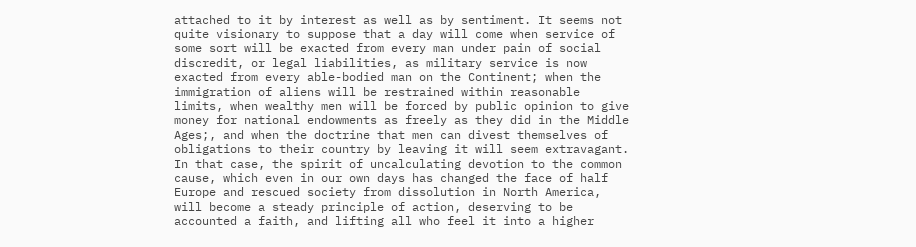attached to it by interest as well as by sentiment. It seems not quite visionary to suppose that a day will come when service of some sort will be exacted from every man under pain of social discredit, or legal liabilities, as military service is now exacted from every able-bodied man on the Continent; when the immigration of aliens will be restrained within reasonable limits, when wealthy men will be forced by public opinion to give money for national endowments as freely as they did in the Middle Ages;, and when the doctrine that men can divest themselves of obligations to their country by leaving it will seem extravagant. In that case, the spirit of uncalculating devotion to the common cause, which even in our own days has changed the face of half Europe and rescued society from dissolution in North America, will become a steady principle of action, deserving to be accounted a faith, and lifting all who feel it into a higher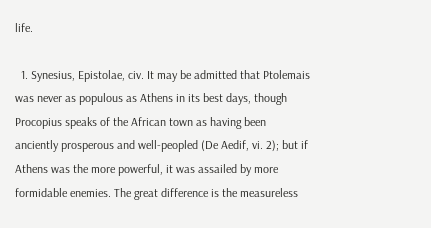life.

  1. Synesius, Epistolae, civ. It may be admitted that Ptolemais was never as populous as Athens in its best days, though Procopius speaks of the African town as having been anciently prosperous and well-peopled (De Aedif, vi. 2); but if Athens was the more powerful, it was assailed by more formidable enemies. The great difference is the measureless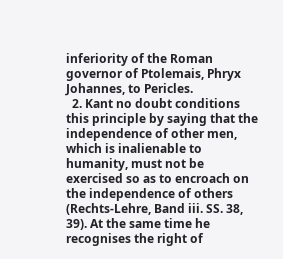inferiority of the Roman governor of Ptolemais, Phryx Johannes, to Pericles.
  2. Kant no doubt conditions this principle by saying that the independence of other men, which is inalienable to humanity, must not be exercised so as to encroach on the independence of others (Rechts-Lehre, Band iii. SS. 38, 39). At the same time he recognises the right of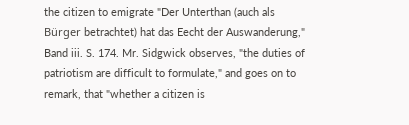the citizen to emigrate "Der Unterthan (auch als Bürger betrachtet) hat das Eecht der Auswanderung," Band iii. S. 174. Mr. Sidgwick observes, "the duties of patriotism are difficult to formulate," and goes on to remark, that "whether a citizen is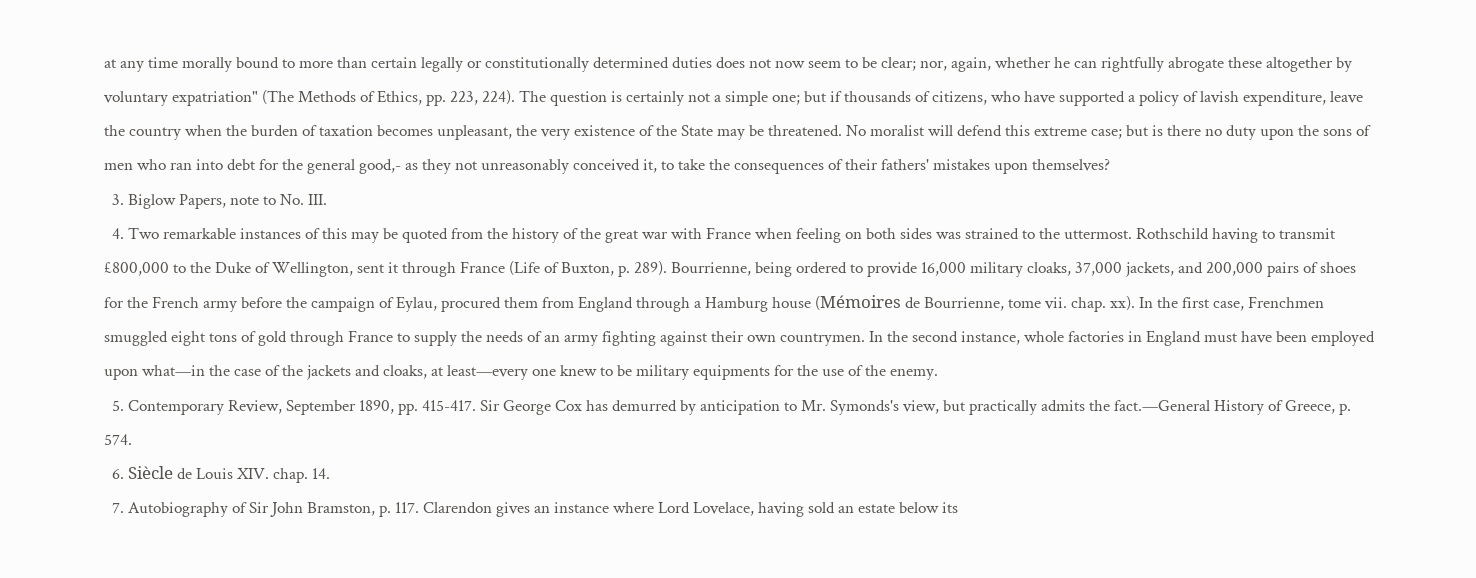at any time morally bound to more than certain legally or constitutionally determined duties does not now seem to be clear; nor, again, whether he can rightfully abrogate these altogether by voluntary expatriation" (The Methods of Ethics, pp. 223, 224). The question is certainly not a simple one; but if thousands of citizens, who have supported a policy of lavish expenditure, leave the country when the burden of taxation becomes unpleasant, the very existence of the State may be threatened. No moralist will defend this extreme case; but is there no duty upon the sons of men who ran into debt for the general good,- as they not unreasonably conceived it, to take the consequences of their fathers' mistakes upon themselves?
  3. Biglow Papers, note to No. III.
  4. Two remarkable instances of this may be quoted from the history of the great war with France when feeling on both sides was strained to the uttermost. Rothschild having to transmit £800,000 to the Duke of Wellington, sent it through France (Life of Buxton, p. 289). Bourrienne, being ordered to provide 16,000 military cloaks, 37,000 jackets, and 200,000 pairs of shoes for the French army before the campaign of Eylau, procured them from England through a Hamburg house (Mémoires de Bourrienne, tome vii. chap. xx). In the first case, Frenchmen smuggled eight tons of gold through France to supply the needs of an army fighting against their own countrymen. In the second instance, whole factories in England must have been employed upon what—in the case of the jackets and cloaks, at least—every one knew to be military equipments for the use of the enemy.
  5. Contemporary Review, September 1890, pp. 415-417. Sir George Cox has demurred by anticipation to Mr. Symonds's view, but practically admits the fact.—General History of Greece, p. 574.
  6. Siècle de Louis XIV. chap. 14.
  7. Autobiography of Sir John Bramston, p. 117. Clarendon gives an instance where Lord Lovelace, having sold an estate below its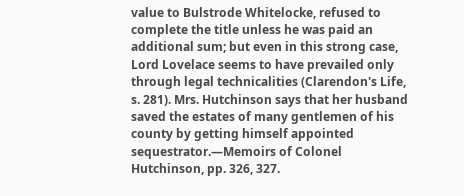value to Bulstrode Whitelocke, refused to complete the title unless he was paid an additional sum; but even in this strong case, Lord Lovelace seems to have prevailed only through legal technicalities (Clarendon's Life, s. 281). Mrs. Hutchinson says that her husband saved the estates of many gentlemen of his county by getting himself appointed sequestrator.—Memoirs of Colonel Hutchinson, pp. 326, 327.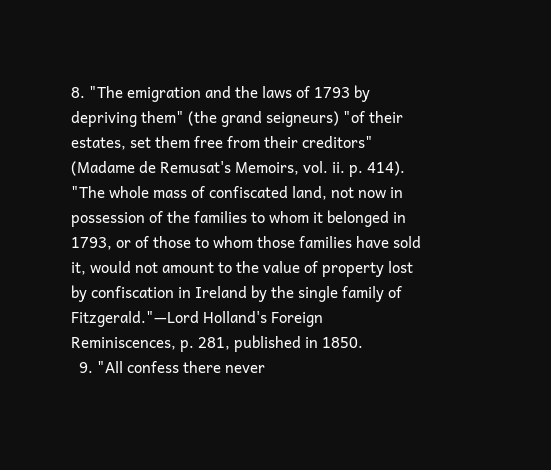8. "The emigration and the laws of 1793 by depriving them" (the grand seigneurs) "of their estates, set them free from their creditors" (Madame de Remusat's Memoirs, vol. ii. p. 414). "The whole mass of confiscated land, not now in possession of the families to whom it belonged in 1793, or of those to whom those families have sold it, would not amount to the value of property lost by confiscation in Ireland by the single family of Fitzgerald."—Lord Holland's Foreign Reminiscences, p. 281, published in 1850.
  9. "All confess there never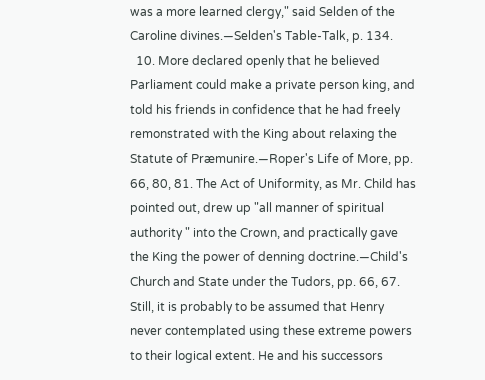was a more learned clergy," said Selden of the Caroline divines.—Selden's Table-Talk, p. 134.
  10. More declared openly that he believed Parliament could make a private person king, and told his friends in confidence that he had freely remonstrated with the King about relaxing the Statute of Præmunire.—Roper's Life of More, pp. 66, 80, 81. The Act of Uniformity, as Mr. Child has pointed out, drew up "all manner of spiritual authority " into the Crown, and practically gave the King the power of denning doctrine.—Child's Church and State under the Tudors, pp. 66, 67. Still, it is probably to be assumed that Henry never contemplated using these extreme powers to their logical extent. He and his successors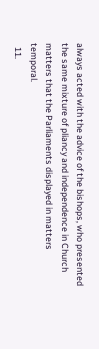always acted with the advice of the bishops, who presented the same mixture of pliancy and independence in Church matters that the Parliaments displayed in matters temporal.
  11.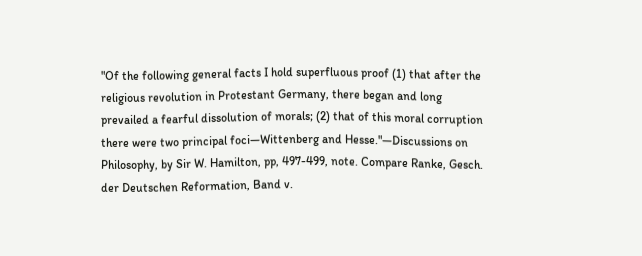"Of the following general facts I hold superfluous proof (1) that after the religious revolution in Protestant Germany, there began and long prevailed a fearful dissolution of morals; (2) that of this moral corruption there were two principal foci—Wittenberg and Hesse."—Discussions on Philosophy, by Sir W. Hamilton, pp, 497-499, note. Compare Ranke, Gesch. der Deutschen Reformation, Band v.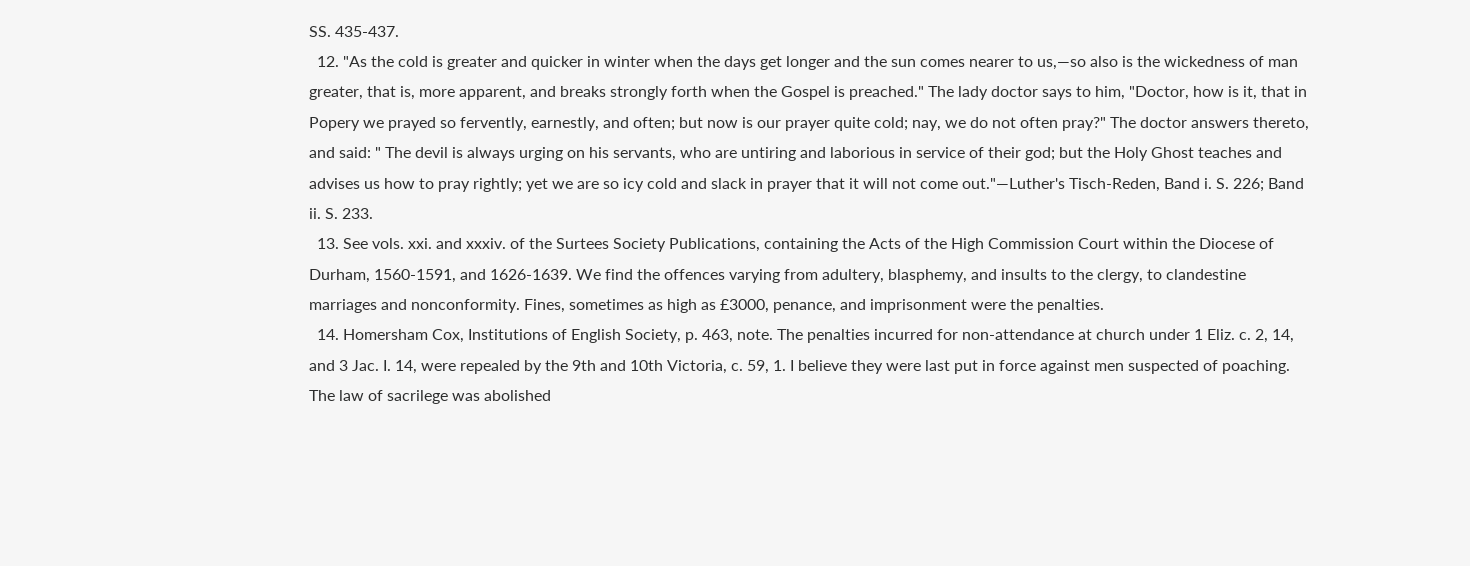SS. 435-437.
  12. "As the cold is greater and quicker in winter when the days get longer and the sun comes nearer to us,—so also is the wickedness of man greater, that is, more apparent, and breaks strongly forth when the Gospel is preached." The lady doctor says to him, "Doctor, how is it, that in Popery we prayed so fervently, earnestly, and often; but now is our prayer quite cold; nay, we do not often pray?" The doctor answers thereto, and said: " The devil is always urging on his servants, who are untiring and laborious in service of their god; but the Holy Ghost teaches and advises us how to pray rightly; yet we are so icy cold and slack in prayer that it will not come out."—Luther's Tisch-Reden, Band i. S. 226; Band ii. S. 233.
  13. See vols. xxi. and xxxiv. of the Surtees Society Publications, containing the Acts of the High Commission Court within the Diocese of Durham, 1560-1591, and 1626-1639. We find the offences varying from adultery, blasphemy, and insults to the clergy, to clandestine marriages and nonconformity. Fines, sometimes as high as £3000, penance, and imprisonment were the penalties.
  14. Homersham Cox, Institutions of English Society, p. 463, note. The penalties incurred for non-attendance at church under 1 Eliz. c. 2, 14, and 3 Jac. I. 14, were repealed by the 9th and 10th Victoria, c. 59, 1. I believe they were last put in force against men suspected of poaching. The law of sacrilege was abolished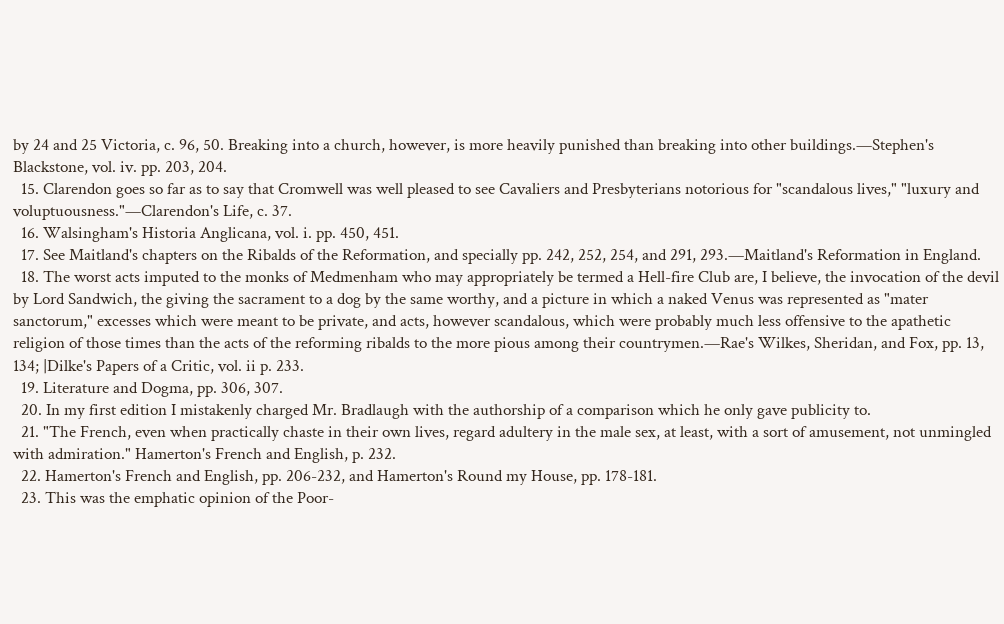by 24 and 25 Victoria, c. 96, 50. Breaking into a church, however, is more heavily punished than breaking into other buildings.—Stephen's Blackstone, vol. iv. pp. 203, 204.
  15. Clarendon goes so far as to say that Cromwell was well pleased to see Cavaliers and Presbyterians notorious for "scandalous lives," "luxury and voluptuousness."—Clarendon's Life, c. 37.
  16. Walsingham's Historia Anglicana, vol. i. pp. 450, 451.
  17. See Maitland's chapters on the Ribalds of the Reformation, and specially pp. 242, 252, 254, and 291, 293.—Maitland's Reformation in England.
  18. The worst acts imputed to the monks of Medmenham who may appropriately be termed a Hell-fire Club are, I believe, the invocation of the devil by Lord Sandwich, the giving the sacrament to a dog by the same worthy, and a picture in which a naked Venus was represented as "mater sanctorum," excesses which were meant to be private, and acts, however scandalous, which were probably much less offensive to the apathetic religion of those times than the acts of the reforming ribalds to the more pious among their countrymen.—Rae's Wilkes, Sheridan, and Fox, pp. 13, 134; |Dilke's Papers of a Critic, vol. ii p. 233.
  19. Literature and Dogma, pp. 306, 307.
  20. In my first edition I mistakenly charged Mr. Bradlaugh with the authorship of a comparison which he only gave publicity to.
  21. "The French, even when practically chaste in their own lives, regard adultery in the male sex, at least, with a sort of amusement, not unmingled with admiration." Hamerton's French and English, p. 232.
  22. Hamerton's French and English, pp. 206-232, and Hamerton's Round my House, pp. 178-181.
  23. This was the emphatic opinion of the Poor-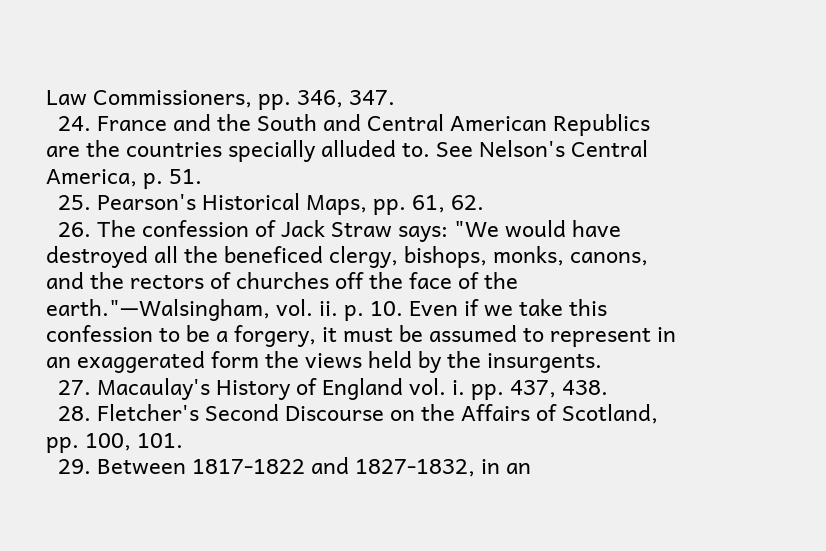Law Commissioners, pp. 346, 347.
  24. France and the South and Central American Republics are the countries specially alluded to. See Nelson's Central America, p. 51.
  25. Pearson's Historical Maps, pp. 61, 62.
  26. The confession of Jack Straw says: "We would have destroyed all the beneficed clergy, bishops, monks, canons, and the rectors of churches off the face of the earth."—Walsingham, vol. ii. p. 10. Even if we take this confession to be a forgery, it must be assumed to represent in an exaggerated form the views held by the insurgents.
  27. Macaulay's History of England vol. i. pp. 437, 438.
  28. Fletcher's Second Discourse on the Affairs of Scotland, pp. 100, 101.
  29. Between 1817-1822 and 1827-1832, in an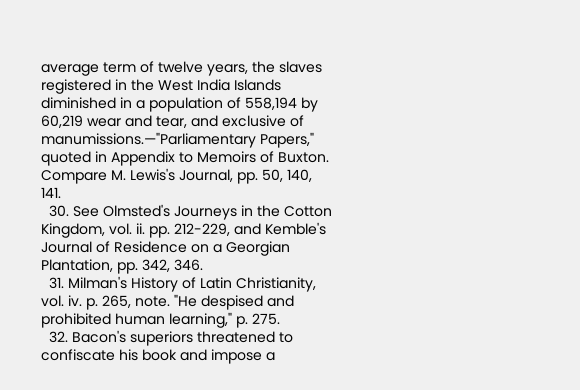average term of twelve years, the slaves registered in the West India Islands diminished in a population of 558,194 by 60,219 wear and tear, and exclusive of manumissions.—"Parliamentary Papers," quoted in Appendix to Memoirs of Buxton. Compare M. Lewis's Journal, pp. 50, 140, 141.
  30. See Olmsted's Journeys in the Cotton Kingdom, vol. ii. pp. 212-229, and Kemble's Journal of Residence on a Georgian Plantation, pp. 342, 346.
  31. Milman's History of Latin Christianity, vol. iv. p. 265, note. "He despised and prohibited human learning," p. 275.
  32. Bacon's superiors threatened to confiscate his book and impose a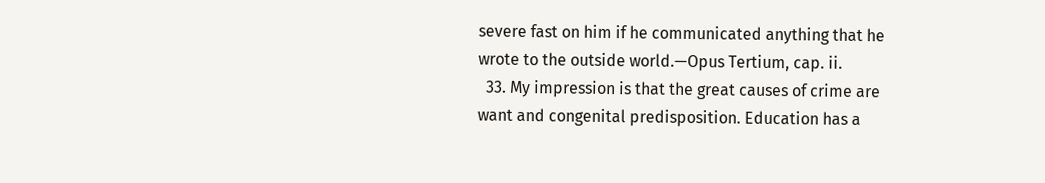severe fast on him if he communicated anything that he wrote to the outside world.—Opus Tertium, cap. ii.
  33. My impression is that the great causes of crime are want and congenital predisposition. Education has a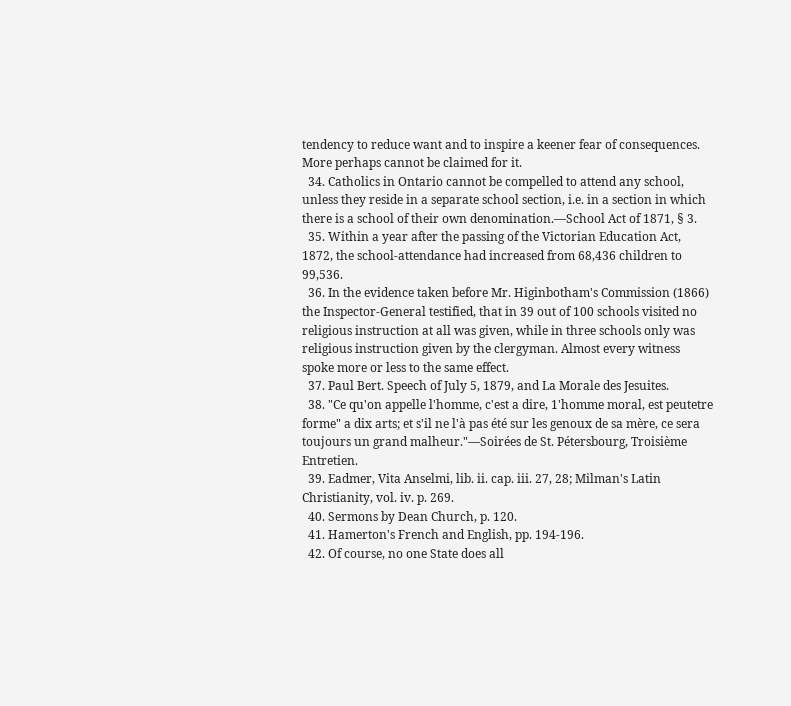tendency to reduce want and to inspire a keener fear of consequences. More perhaps cannot be claimed for it.
  34. Catholics in Ontario cannot be compelled to attend any school, unless they reside in a separate school section, i.e. in a section in which there is a school of their own denomination.—School Act of 1871, § 3.
  35. Within a year after the passing of the Victorian Education Act, 1872, the school-attendance had increased from 68,436 children to 99,536.
  36. In the evidence taken before Mr. Higinbotham's Commission (1866) the Inspector-General testified, that in 39 out of 100 schools visited no religious instruction at all was given, while in three schools only was religious instruction given by the clergyman. Almost every witness spoke more or less to the same effect.
  37. Paul Bert. Speech of July 5, 1879, and La Morale des Jesuites.
  38. "Ce qu'on appelle l'homme, c'est a dire, 1'homme moral, est peutetre forme" a dix arts; et s'il ne l'à pas été sur les genoux de sa mère, ce sera toujours un grand malheur."—Soirées de St. Pétersbourg, Troisième Entretien.
  39. Eadmer, Vita Anselmi, lib. ii. cap. iii. 27, 28; Milman's Latin Christianity, vol. iv. p. 269.
  40. Sermons by Dean Church, p. 120.
  41. Hamerton's French and English, pp. 194-196.
  42. Of course, no one State does all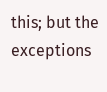this; but the exceptions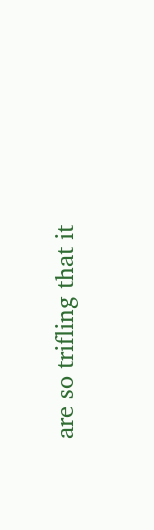are so trifling that it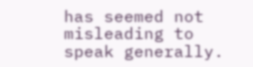has seemed not misleading to speak generally.